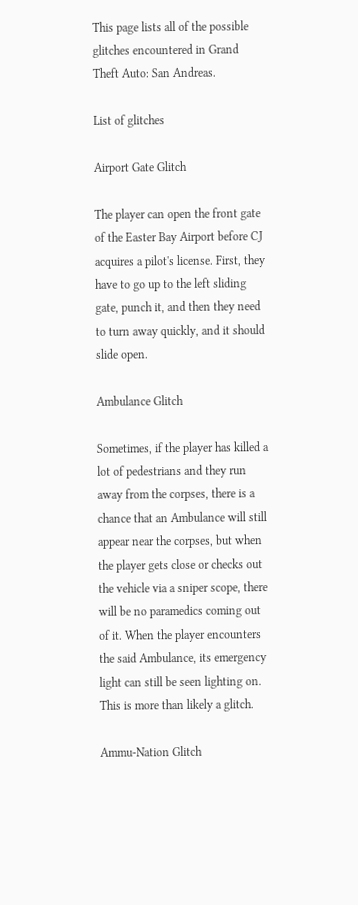This page lists all of the possible glitches encountered in Grand Theft Auto: San Andreas.

List of glitches

Airport Gate Glitch

The player can open the front gate of the Easter Bay Airport before CJ acquires a pilot's license. First, they have to go up to the left sliding gate, punch it, and then they need to turn away quickly, and it should slide open.

Ambulance Glitch

Sometimes, if the player has killed a lot of pedestrians and they run away from the corpses, there is a chance that an Ambulance will still appear near the corpses, but when the player gets close or checks out the vehicle via a sniper scope, there will be no paramedics coming out of it. When the player encounters the said Ambulance, its emergency light can still be seen lighting on. This is more than likely a glitch.

Ammu-Nation Glitch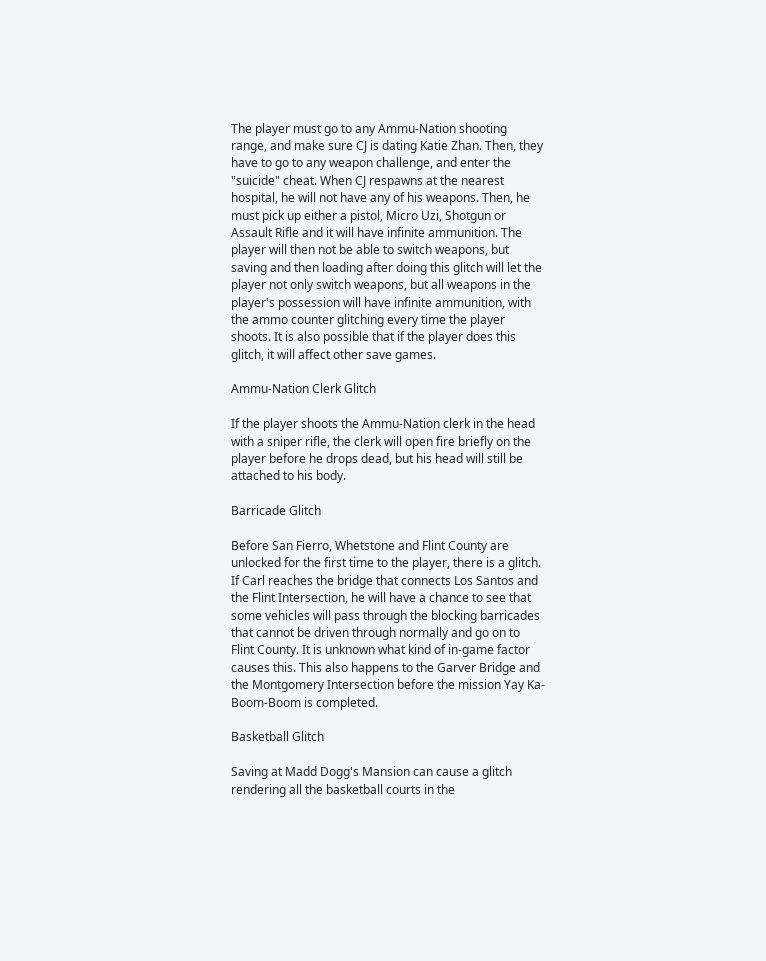The player must go to any Ammu-Nation shooting range, and make sure CJ is dating Katie Zhan. Then, they have to go to any weapon challenge, and enter the "suicide" cheat. When CJ respawns at the nearest hospital, he will not have any of his weapons. Then, he must pick up either a pistol, Micro Uzi, Shotgun or Assault Rifle and it will have infinite ammunition. The player will then not be able to switch weapons, but saving and then loading after doing this glitch will let the player not only switch weapons, but all weapons in the player's possession will have infinite ammunition, with the ammo counter glitching every time the player shoots. It is also possible that if the player does this glitch, it will affect other save games.

Ammu-Nation Clerk Glitch

If the player shoots the Ammu-Nation clerk in the head with a sniper rifle, the clerk will open fire briefly on the player before he drops dead, but his head will still be attached to his body.

Barricade Glitch

Before San Fierro, Whetstone and Flint County are unlocked for the first time to the player, there is a glitch. If Carl reaches the bridge that connects Los Santos and the Flint Intersection, he will have a chance to see that some vehicles will pass through the blocking barricades that cannot be driven through normally and go on to Flint County. It is unknown what kind of in-game factor causes this. This also happens to the Garver Bridge and the Montgomery Intersection before the mission Yay Ka-Boom-Boom is completed.

Basketball Glitch

Saving at Madd Dogg's Mansion can cause a glitch rendering all the basketball courts in the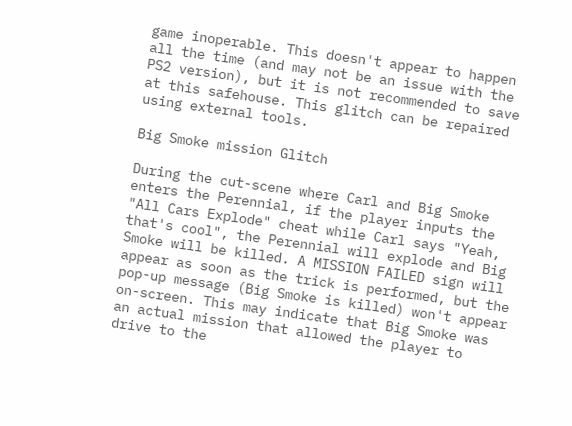game inoperable. This doesn't appear to happen all the time (and may not be an issue with the PS2 version), but it is not recommended to save at this safehouse. This glitch can be repaired using external tools.

Big Smoke mission Glitch

During the cut-scene where Carl and Big Smoke enters the Perennial, if the player inputs the "All Cars Explode" cheat while Carl says "Yeah, that's cool", the Perennial will explode and Big Smoke will be killed. A MISSION FAILED sign will appear as soon as the trick is performed, but the pop-up message (Big Smoke is killed) won't appear on-screen. This may indicate that Big Smoke was an actual mission that allowed the player to drive to the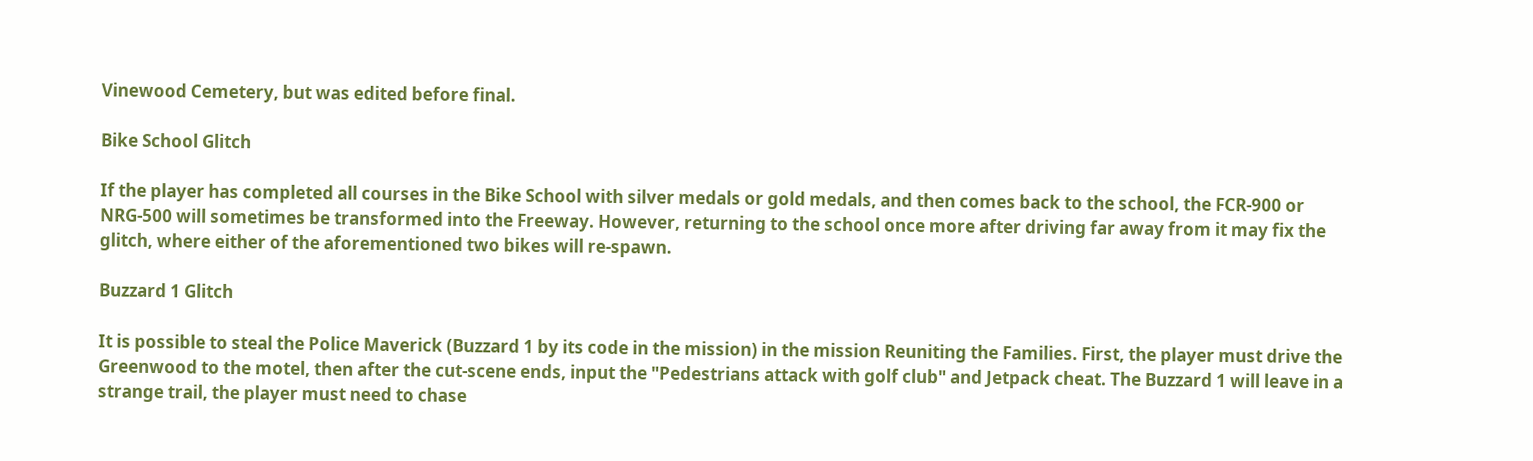Vinewood Cemetery, but was edited before final.

Bike School Glitch

If the player has completed all courses in the Bike School with silver medals or gold medals, and then comes back to the school, the FCR-900 or NRG-500 will sometimes be transformed into the Freeway. However, returning to the school once more after driving far away from it may fix the glitch, where either of the aforementioned two bikes will re-spawn.

Buzzard 1 Glitch

It is possible to steal the Police Maverick (Buzzard 1 by its code in the mission) in the mission Reuniting the Families. First, the player must drive the Greenwood to the motel, then after the cut-scene ends, input the "Pedestrians attack with golf club" and Jetpack cheat. The Buzzard 1 will leave in a strange trail, the player must need to chase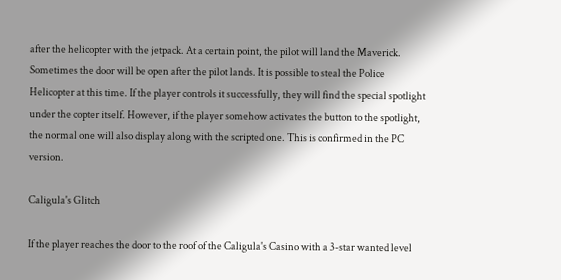after the helicopter with the jetpack. At a certain point, the pilot will land the Maverick. Sometimes the door will be open after the pilot lands. It is possible to steal the Police Helicopter at this time. If the player controls it successfully, they will find the special spotlight under the copter itself. However, if the player somehow activates the button to the spotlight, the normal one will also display along with the scripted one. This is confirmed in the PC version.

Caligula's Glitch

If the player reaches the door to the roof of the Caligula's Casino with a 3-star wanted level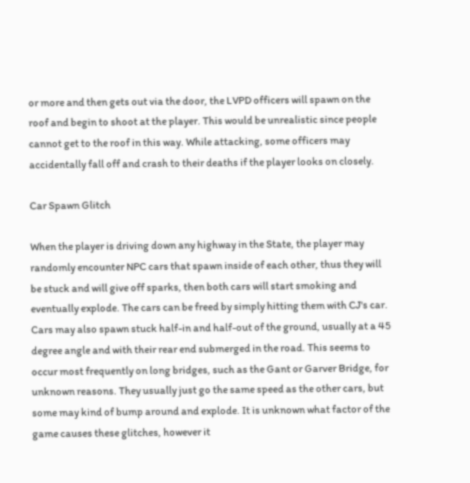or more and then gets out via the door, the LVPD officers will spawn on the roof and begin to shoot at the player. This would be unrealistic since people cannot get to the roof in this way. While attacking, some officers may accidentally fall off and crash to their deaths if the player looks on closely.

Car Spawn Glitch

When the player is driving down any highway in the State, the player may randomly encounter NPC cars that spawn inside of each other, thus they will be stuck and will give off sparks, then both cars will start smoking and eventually explode. The cars can be freed by simply hitting them with CJ's car. Cars may also spawn stuck half-in and half-out of the ground, usually at a 45 degree angle and with their rear end submerged in the road. This seems to occur most frequently on long bridges, such as the Gant or Garver Bridge, for unknown reasons. They usually just go the same speed as the other cars, but some may kind of bump around and explode. It is unknown what factor of the game causes these glitches, however it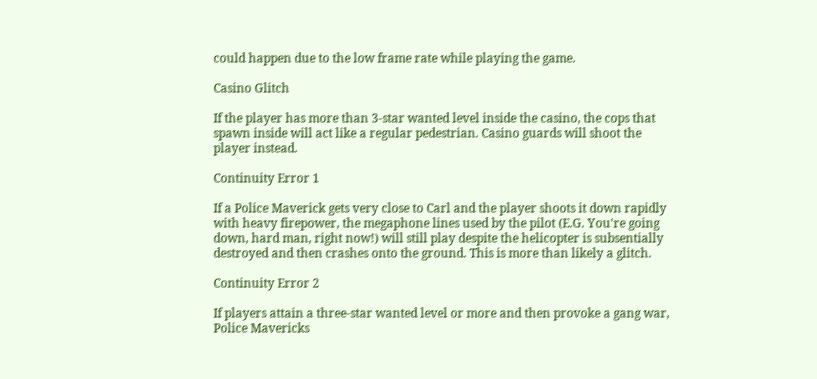could happen due to the low frame rate while playing the game.

Casino Glitch

If the player has more than 3-star wanted level inside the casino, the cops that spawn inside will act like a regular pedestrian. Casino guards will shoot the player instead.

Continuity Error 1

If a Police Maverick gets very close to Carl and the player shoots it down rapidly with heavy firepower, the megaphone lines used by the pilot (E.G. You're going down, hard man, right now!) will still play despite the helicopter is subsentially destroyed and then crashes onto the ground. This is more than likely a glitch.

Continuity Error 2

If players attain a three-star wanted level or more and then provoke a gang war, Police Mavericks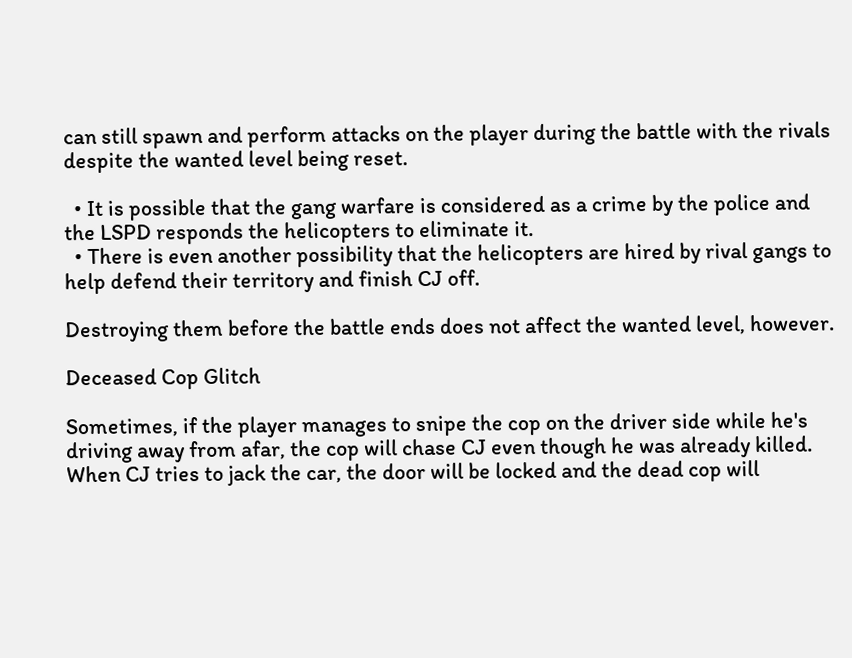can still spawn and perform attacks on the player during the battle with the rivals despite the wanted level being reset.

  • It is possible that the gang warfare is considered as a crime by the police and the LSPD responds the helicopters to eliminate it.
  • There is even another possibility that the helicopters are hired by rival gangs to help defend their territory and finish CJ off.

Destroying them before the battle ends does not affect the wanted level, however.

Deceased Cop Glitch

Sometimes, if the player manages to snipe the cop on the driver side while he's driving away from afar, the cop will chase CJ even though he was already killed. When CJ tries to jack the car, the door will be locked and the dead cop will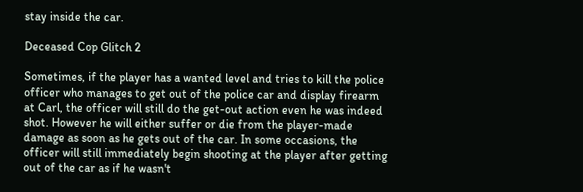stay inside the car.

Deceased Cop Glitch 2

Sometimes, if the player has a wanted level and tries to kill the police officer who manages to get out of the police car and display firearm at Carl, the officer will still do the get-out action even he was indeed shot. However he will either suffer or die from the player-made damage as soon as he gets out of the car. In some occasions, the officer will still immediately begin shooting at the player after getting out of the car as if he wasn't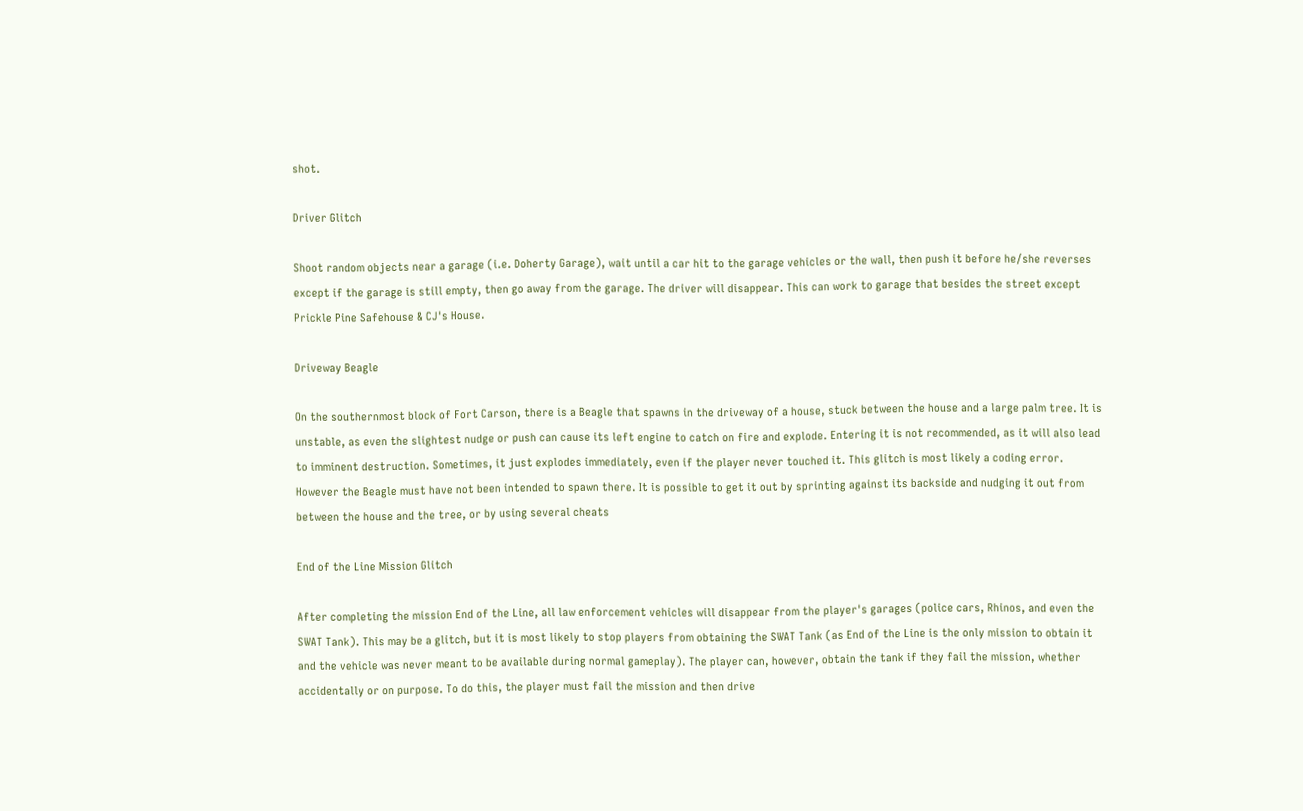shot.

Driver Glitch

Shoot random objects near a garage (i.e. Doherty Garage), wait until a car hit to the garage vehicles or the wall, then push it before he/she reverses except if the garage is still empty, then go away from the garage. The driver will disappear. This can work to garage that besides the street except Prickle Pine Safehouse & CJ's House.

Driveway Beagle

On the southernmost block of Fort Carson, there is a Beagle that spawns in the driveway of a house, stuck between the house and a large palm tree. It is unstable, as even the slightest nudge or push can cause its left engine to catch on fire and explode. Entering it is not recommended, as it will also lead to imminent destruction. Sometimes, it just explodes immediately, even if the player never touched it. This glitch is most likely a coding error. However the Beagle must have not been intended to spawn there. It is possible to get it out by sprinting against its backside and nudging it out from between the house and the tree, or by using several cheats

End of the Line Mission Glitch

After completing the mission End of the Line, all law enforcement vehicles will disappear from the player's garages (police cars, Rhinos, and even the SWAT Tank). This may be a glitch, but it is most likely to stop players from obtaining the SWAT Tank (as End of the Line is the only mission to obtain it and the vehicle was never meant to be available during normal gameplay). The player can, however, obtain the tank if they fail the mission, whether accidentally or on purpose. To do this, the player must fail the mission and then drive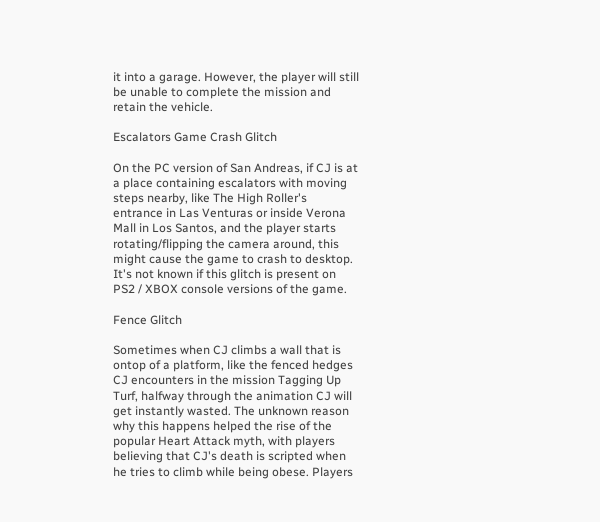it into a garage. However, the player will still be unable to complete the mission and retain the vehicle.

Escalators Game Crash Glitch

On the PC version of San Andreas, if CJ is at a place containing escalators with moving steps nearby, like The High Roller's entrance in Las Venturas or inside Verona Mall in Los Santos, and the player starts rotating/flipping the camera around, this might cause the game to crash to desktop. It's not known if this glitch is present on PS2 / XBOX console versions of the game.

Fence Glitch

Sometimes when CJ climbs a wall that is ontop of a platform, like the fenced hedges CJ encounters in the mission Tagging Up Turf, halfway through the animation CJ will get instantly wasted. The unknown reason why this happens helped the rise of the popular Heart Attack myth, with players believing that CJ's death is scripted when he tries to climb while being obese. Players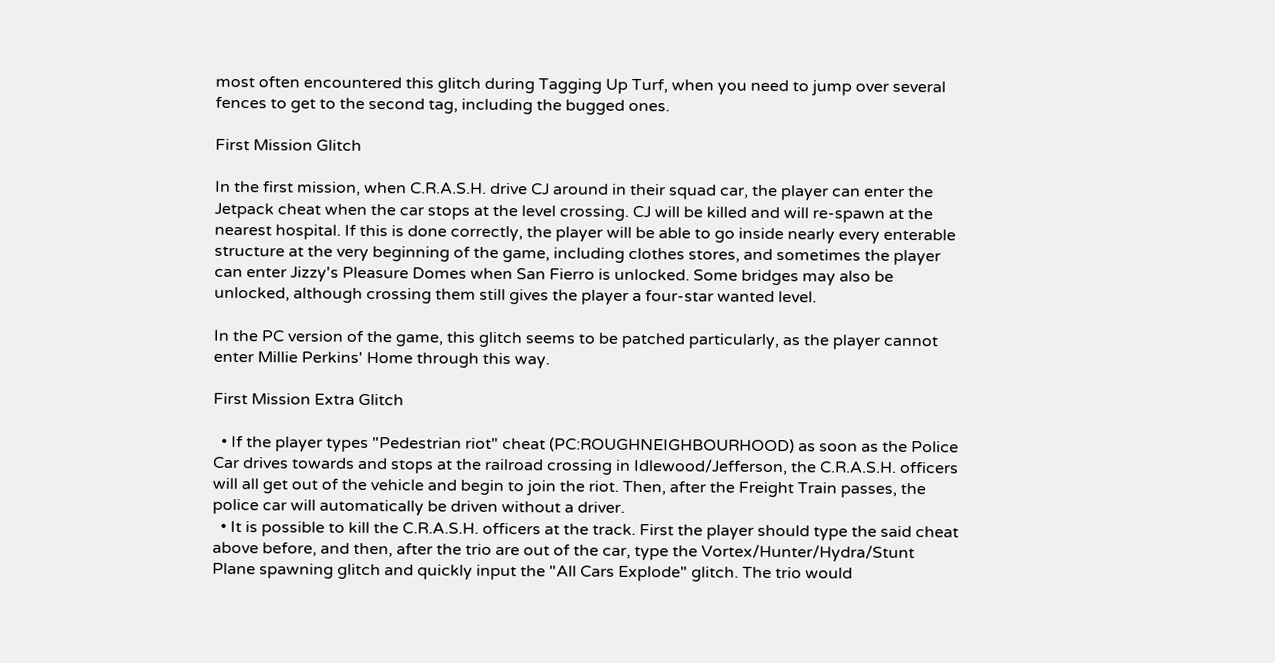most often encountered this glitch during Tagging Up Turf, when you need to jump over several fences to get to the second tag, including the bugged ones.

First Mission Glitch

In the first mission, when C.R.A.S.H. drive CJ around in their squad car, the player can enter the Jetpack cheat when the car stops at the level crossing. CJ will be killed and will re-spawn at the nearest hospital. If this is done correctly, the player will be able to go inside nearly every enterable structure at the very beginning of the game, including clothes stores, and sometimes the player can enter Jizzy's Pleasure Domes when San Fierro is unlocked. Some bridges may also be unlocked, although crossing them still gives the player a four-star wanted level.

In the PC version of the game, this glitch seems to be patched particularly, as the player cannot enter Millie Perkins' Home through this way.

First Mission Extra Glitch

  • If the player types "Pedestrian riot" cheat (PC:ROUGHNEIGHBOURHOOD) as soon as the Police Car drives towards and stops at the railroad crossing in Idlewood/Jefferson, the C.R.A.S.H. officers will all get out of the vehicle and begin to join the riot. Then, after the Freight Train passes, the police car will automatically be driven without a driver.
  • It is possible to kill the C.R.A.S.H. officers at the track. First the player should type the said cheat above before, and then, after the trio are out of the car, type the Vortex/Hunter/Hydra/Stunt Plane spawning glitch and quickly input the "All Cars Explode" glitch. The trio would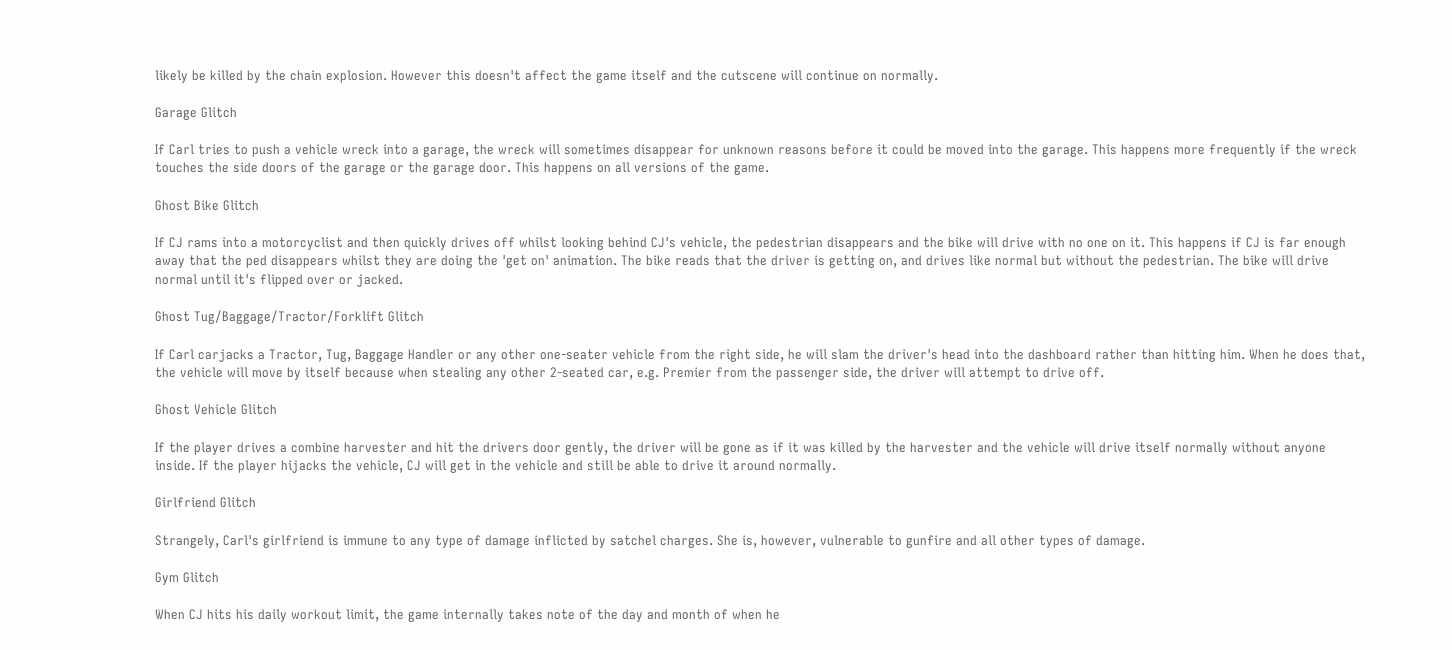likely be killed by the chain explosion. However this doesn't affect the game itself and the cutscene will continue on normally.

Garage Glitch

If Carl tries to push a vehicle wreck into a garage, the wreck will sometimes disappear for unknown reasons before it could be moved into the garage. This happens more frequently if the wreck touches the side doors of the garage or the garage door. This happens on all versions of the game.

Ghost Bike Glitch

If CJ rams into a motorcyclist and then quickly drives off whilst looking behind CJ's vehicle, the pedestrian disappears and the bike will drive with no one on it. This happens if CJ is far enough away that the ped disappears whilst they are doing the 'get on' animation. The bike reads that the driver is getting on, and drives like normal but without the pedestrian. The bike will drive normal until it's flipped over or jacked.

Ghost Tug/Baggage/Tractor/Forklift Glitch

If Carl carjacks a Tractor, Tug, Baggage Handler or any other one-seater vehicle from the right side, he will slam the driver's head into the dashboard rather than hitting him. When he does that, the vehicle will move by itself because when stealing any other 2-seated car, e.g. Premier from the passenger side, the driver will attempt to drive off.

Ghost Vehicle Glitch

If the player drives a combine harvester and hit the drivers door gently, the driver will be gone as if it was killed by the harvester and the vehicle will drive itself normally without anyone inside. If the player hijacks the vehicle, CJ will get in the vehicle and still be able to drive it around normally.

Girlfriend Glitch

Strangely, Carl's girlfriend is immune to any type of damage inflicted by satchel charges. She is, however, vulnerable to gunfire and all other types of damage.

Gym Glitch

When CJ hits his daily workout limit, the game internally takes note of the day and month of when he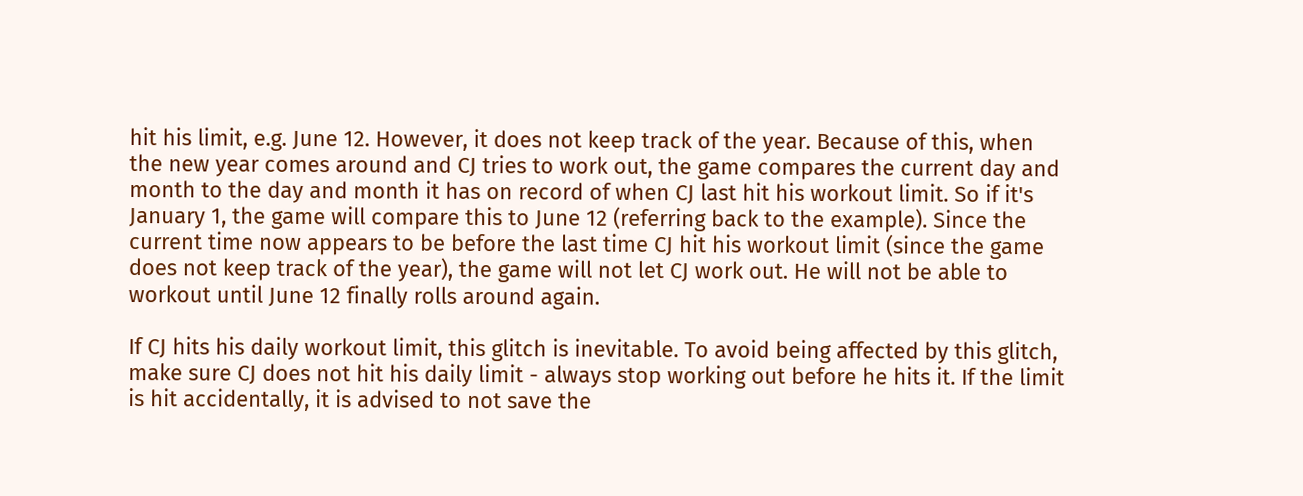hit his limit, e.g. June 12. However, it does not keep track of the year. Because of this, when the new year comes around and CJ tries to work out, the game compares the current day and month to the day and month it has on record of when CJ last hit his workout limit. So if it's January 1, the game will compare this to June 12 (referring back to the example). Since the current time now appears to be before the last time CJ hit his workout limit (since the game does not keep track of the year), the game will not let CJ work out. He will not be able to workout until June 12 finally rolls around again.

If CJ hits his daily workout limit, this glitch is inevitable. To avoid being affected by this glitch, make sure CJ does not hit his daily limit - always stop working out before he hits it. If the limit is hit accidentally, it is advised to not save the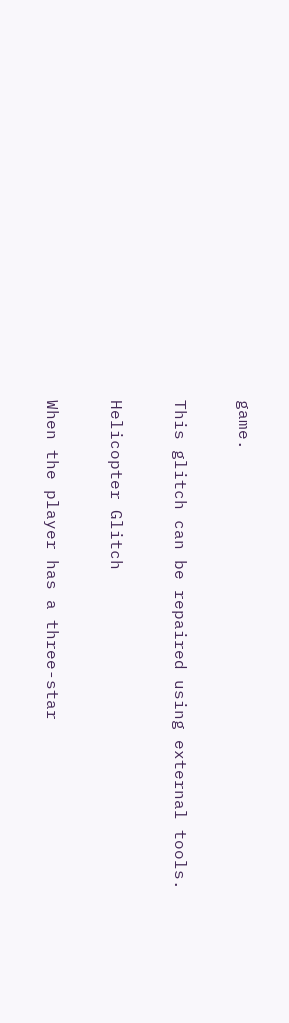game.

This glitch can be repaired using external tools.

Helicopter Glitch

When the player has a three-star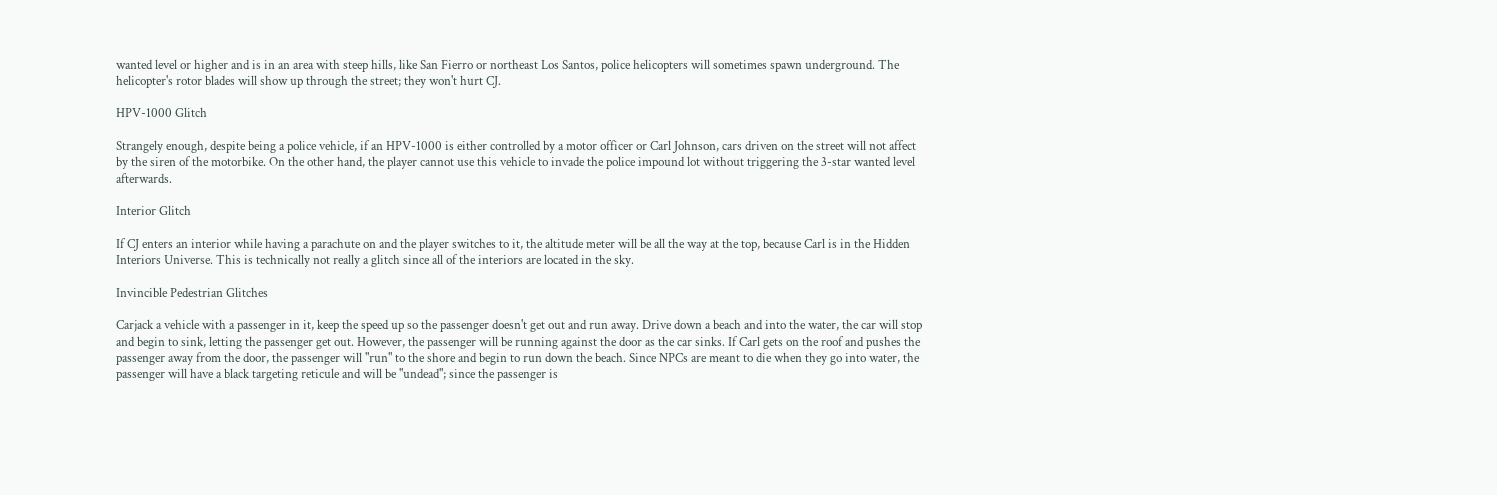wanted level or higher and is in an area with steep hills, like San Fierro or northeast Los Santos, police helicopters will sometimes spawn underground. The helicopter's rotor blades will show up through the street; they won't hurt CJ.

HPV-1000 Glitch

Strangely enough, despite being a police vehicle, if an HPV-1000 is either controlled by a motor officer or Carl Johnson, cars driven on the street will not affect by the siren of the motorbike. On the other hand, the player cannot use this vehicle to invade the police impound lot without triggering the 3-star wanted level afterwards.

Interior Glitch

If CJ enters an interior while having a parachute on and the player switches to it, the altitude meter will be all the way at the top, because Carl is in the Hidden Interiors Universe. This is technically not really a glitch since all of the interiors are located in the sky.

Invincible Pedestrian Glitches

Carjack a vehicle with a passenger in it, keep the speed up so the passenger doesn't get out and run away. Drive down a beach and into the water, the car will stop and begin to sink, letting the passenger get out. However, the passenger will be running against the door as the car sinks. If Carl gets on the roof and pushes the passenger away from the door, the passenger will "run" to the shore and begin to run down the beach. Since NPCs are meant to die when they go into water, the passenger will have a black targeting reticule and will be "undead"; since the passenger is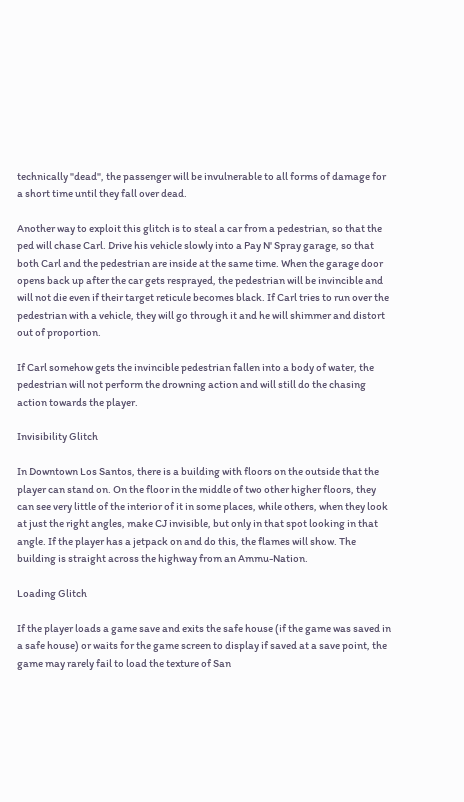technically "dead", the passenger will be invulnerable to all forms of damage for a short time until they fall over dead.

Another way to exploit this glitch is to steal a car from a pedestrian, so that the ped will chase Carl. Drive his vehicle slowly into a Pay N' Spray garage, so that both Carl and the pedestrian are inside at the same time. When the garage door opens back up after the car gets resprayed, the pedestrian will be invincible and will not die even if their target reticule becomes black. If Carl tries to run over the pedestrian with a vehicle, they will go through it and he will shimmer and distort out of proportion.

If Carl somehow gets the invincible pedestrian fallen into a body of water, the pedestrian will not perform the drowning action and will still do the chasing action towards the player.

Invisibility Glitch

In Downtown Los Santos, there is a building with floors on the outside that the player can stand on. On the floor in the middle of two other higher floors, they can see very little of the interior of it in some places, while others, when they look at just the right angles, make CJ invisible, but only in that spot looking in that angle. If the player has a jetpack on and do this, the flames will show. The building is straight across the highway from an Ammu-Nation.

Loading Glitch

If the player loads a game save and exits the safe house (if the game was saved in a safe house) or waits for the game screen to display if saved at a save point, the game may rarely fail to load the texture of San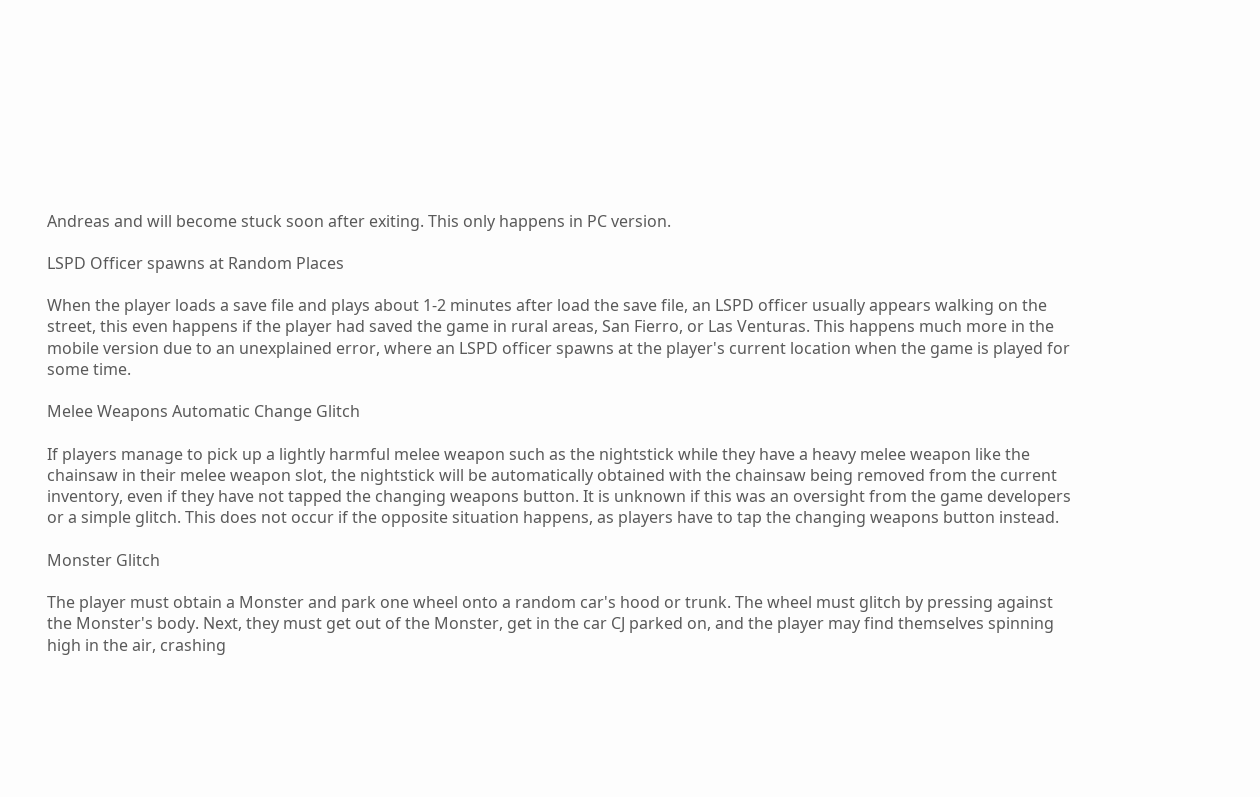Andreas and will become stuck soon after exiting. This only happens in PC version.

LSPD Officer spawns at Random Places

When the player loads a save file and plays about 1-2 minutes after load the save file, an LSPD officer usually appears walking on the street, this even happens if the player had saved the game in rural areas, San Fierro, or Las Venturas. This happens much more in the mobile version due to an unexplained error, where an LSPD officer spawns at the player's current location when the game is played for some time.

Melee Weapons Automatic Change Glitch

If players manage to pick up a lightly harmful melee weapon such as the nightstick while they have a heavy melee weapon like the chainsaw in their melee weapon slot, the nightstick will be automatically obtained with the chainsaw being removed from the current inventory, even if they have not tapped the changing weapons button. It is unknown if this was an oversight from the game developers or a simple glitch. This does not occur if the opposite situation happens, as players have to tap the changing weapons button instead.

Monster Glitch

The player must obtain a Monster and park one wheel onto a random car's hood or trunk. The wheel must glitch by pressing against the Monster's body. Next, they must get out of the Monster, get in the car CJ parked on, and the player may find themselves spinning high in the air, crashing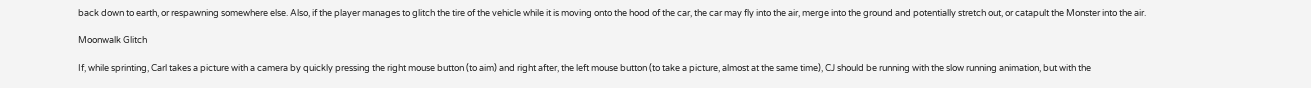back down to earth, or respawning somewhere else. Also, if the player manages to glitch the tire of the vehicle while it is moving onto the hood of the car, the car may fly into the air, merge into the ground and potentially stretch out, or catapult the Monster into the air.

Moonwalk Glitch

If, while sprinting, Carl takes a picture with a camera by quickly pressing the right mouse button (to aim) and right after, the left mouse button (to take a picture, almost at the same time), CJ should be running with the slow running animation, but with the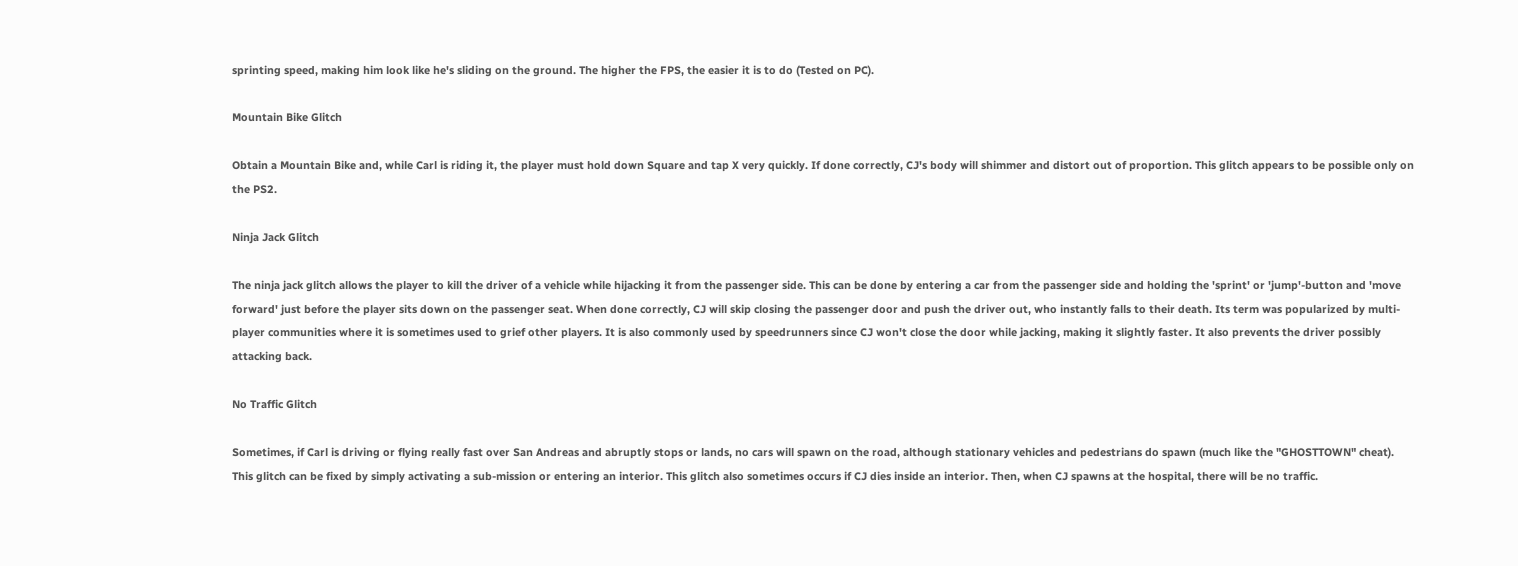sprinting speed, making him look like he's sliding on the ground. The higher the FPS, the easier it is to do (Tested on PC).

Mountain Bike Glitch

Obtain a Mountain Bike and, while Carl is riding it, the player must hold down Square and tap X very quickly. If done correctly, CJ's body will shimmer and distort out of proportion. This glitch appears to be possible only on the PS2.

Ninja Jack Glitch

The ninja jack glitch allows the player to kill the driver of a vehicle while hijacking it from the passenger side. This can be done by entering a car from the passenger side and holding the 'sprint' or 'jump'-button and 'move forward' just before the player sits down on the passenger seat. When done correctly, CJ will skip closing the passenger door and push the driver out, who instantly falls to their death. Its term was popularized by multi-player communities where it is sometimes used to grief other players. It is also commonly used by speedrunners since CJ won't close the door while jacking, making it slightly faster. It also prevents the driver possibly attacking back.

No Traffic Glitch

Sometimes, if Carl is driving or flying really fast over San Andreas and abruptly stops or lands, no cars will spawn on the road, although stationary vehicles and pedestrians do spawn (much like the "GHOSTTOWN" cheat). This glitch can be fixed by simply activating a sub-mission or entering an interior. This glitch also sometimes occurs if CJ dies inside an interior. Then, when CJ spawns at the hospital, there will be no traffic.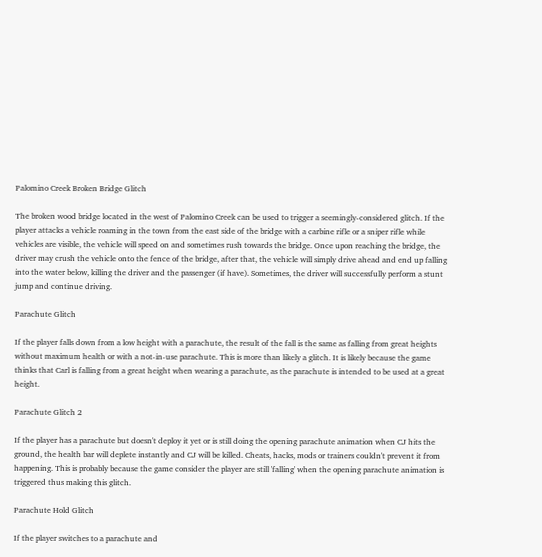Palomino Creek Broken Bridge Glitch

The broken wood bridge located in the west of Palomino Creek can be used to trigger a seemingly-considered glitch. If the player attacks a vehicle roaming in the town from the east side of the bridge with a carbine rifle or a sniper rifle while vehicles are visible, the vehicle will speed on and sometimes rush towards the bridge. Once upon reaching the bridge, the driver may crush the vehicle onto the fence of the bridge, after that, the vehicle will simply drive ahead and end up falling into the water below, killing the driver and the passenger (if have). Sometimes, the driver will successfully perform a stunt jump and continue driving.

Parachute Glitch

If the player falls down from a low height with a parachute, the result of the fall is the same as falling from great heights without maximum health or with a not-in-use parachute. This is more than likely a glitch. It is likely because the game thinks that Carl is falling from a great height when wearing a parachute, as the parachute is intended to be used at a great height.

Parachute Glitch 2

If the player has a parachute but doesn't deploy it yet or is still doing the opening parachute animation when CJ hits the ground, the health bar will deplete instantly and CJ will be killed. Cheats, hacks, mods or trainers couldn't prevent it from happening. This is probably because the game consider the player are still 'falling' when the opening parachute animation is triggered thus making this glitch.

Parachute Hold Glitch

If the player switches to a parachute and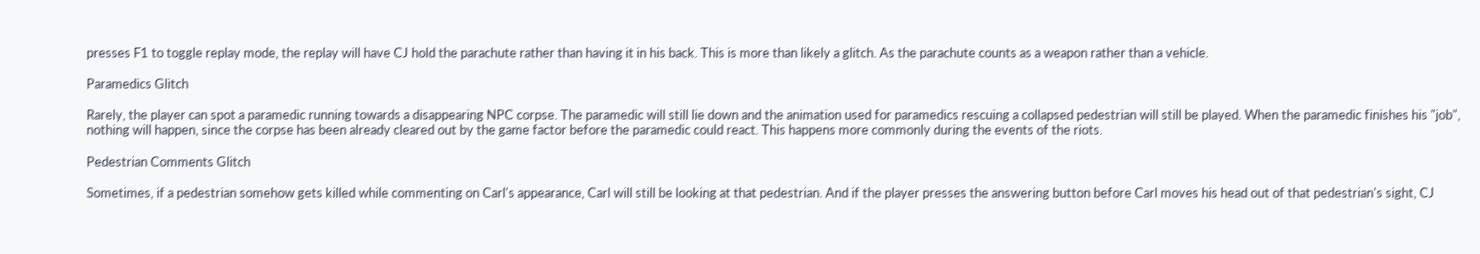presses F1 to toggle replay mode, the replay will have CJ hold the parachute rather than having it in his back. This is more than likely a glitch. As the parachute counts as a weapon rather than a vehicle.

Paramedics Glitch

Rarely, the player can spot a paramedic running towards a disappearing NPC corpse. The paramedic will still lie down and the animation used for paramedics rescuing a collapsed pedestrian will still be played. When the paramedic finishes his "job", nothing will happen, since the corpse has been already cleared out by the game factor before the paramedic could react. This happens more commonly during the events of the riots.

Pedestrian Comments Glitch

Sometimes, if a pedestrian somehow gets killed while commenting on Carl's appearance, Carl will still be looking at that pedestrian. And if the player presses the answering button before Carl moves his head out of that pedestrian's sight, CJ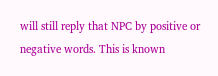will still reply that NPC by positive or negative words. This is known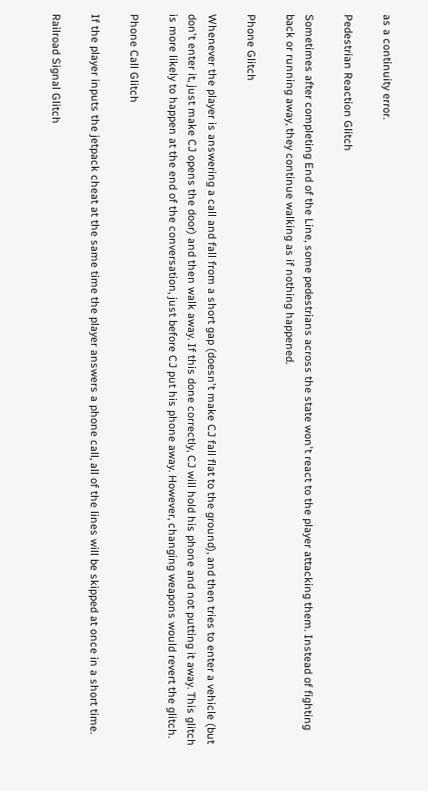as a continuity error.

Pedestrian Reaction Glitch

Sometimes after completing End of the Line, some pedestrians across the state won't react to the player attacking them. Instead of fighting back or running away, they continue walking as if nothing happened.

Phone Glitch

Whenever the player is answering a call and fall from a short gap (doesn't make CJ fall flat to the ground), and then tries to enter a vehicle (but don't enter it, just make CJ opens the door) and then walk away. If this done correctly, CJ will hold his phone and not putting it away. This glitch is more likely to happen at the end of the conversation, just before CJ put his phone away. However, changing weapons would revert the glitch.

Phone Call Glitch

If the player inputs the jetpack cheat at the same time the player answers a phone call, all of the lines will be skipped at once in a short time.

Railroad Signal Glitch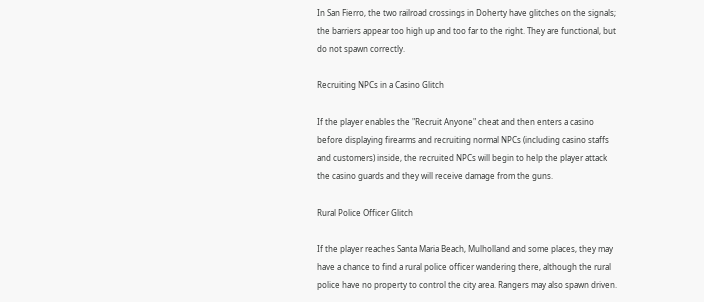In San Fierro, the two railroad crossings in Doherty have glitches on the signals; the barriers appear too high up and too far to the right. They are functional, but do not spawn correctly.

Recruiting NPCs in a Casino Glitch

If the player enables the "Recruit Anyone" cheat and then enters a casino before displaying firearms and recruiting normal NPCs (including casino staffs and customers) inside, the recruited NPCs will begin to help the player attack the casino guards and they will receive damage from the guns.

Rural Police Officer Glitch

If the player reaches Santa Maria Beach, Mulholland and some places, they may have a chance to find a rural police officer wandering there, although the rural police have no property to control the city area. Rangers may also spawn driven.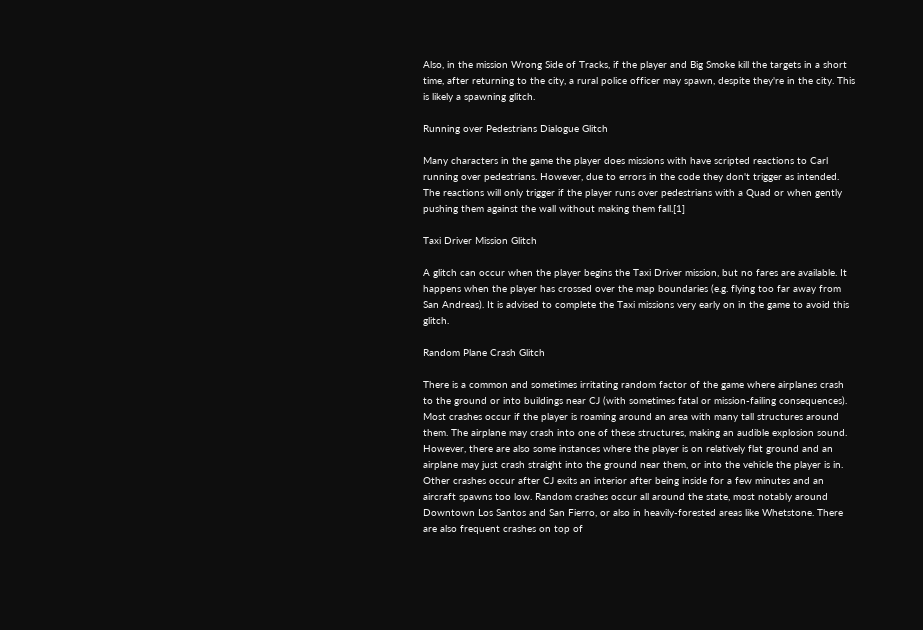Also, in the mission Wrong Side of Tracks, if the player and Big Smoke kill the targets in a short time, after returning to the city, a rural police officer may spawn, despite they're in the city. This is likely a spawning glitch.

Running over Pedestrians Dialogue Glitch

Many characters in the game the player does missions with have scripted reactions to Carl running over pedestrians. However, due to errors in the code they don't trigger as intended. The reactions will only trigger if the player runs over pedestrians with a Quad or when gently pushing them against the wall without making them fall.[1]

Taxi Driver Mission Glitch

A glitch can occur when the player begins the Taxi Driver mission, but no fares are available. It happens when the player has crossed over the map boundaries (e.g. flying too far away from San Andreas). It is advised to complete the Taxi missions very early on in the game to avoid this glitch.

Random Plane Crash Glitch

There is a common and sometimes irritating random factor of the game where airplanes crash to the ground or into buildings near CJ (with sometimes fatal or mission-failing consequences). Most crashes occur if the player is roaming around an area with many tall structures around them. The airplane may crash into one of these structures, making an audible explosion sound. However, there are also some instances where the player is on relatively flat ground and an airplane may just crash straight into the ground near them, or into the vehicle the player is in. Other crashes occur after CJ exits an interior after being inside for a few minutes and an aircraft spawns too low. Random crashes occur all around the state, most notably around Downtown Los Santos and San Fierro, or also in heavily-forested areas like Whetstone. There are also frequent crashes on top of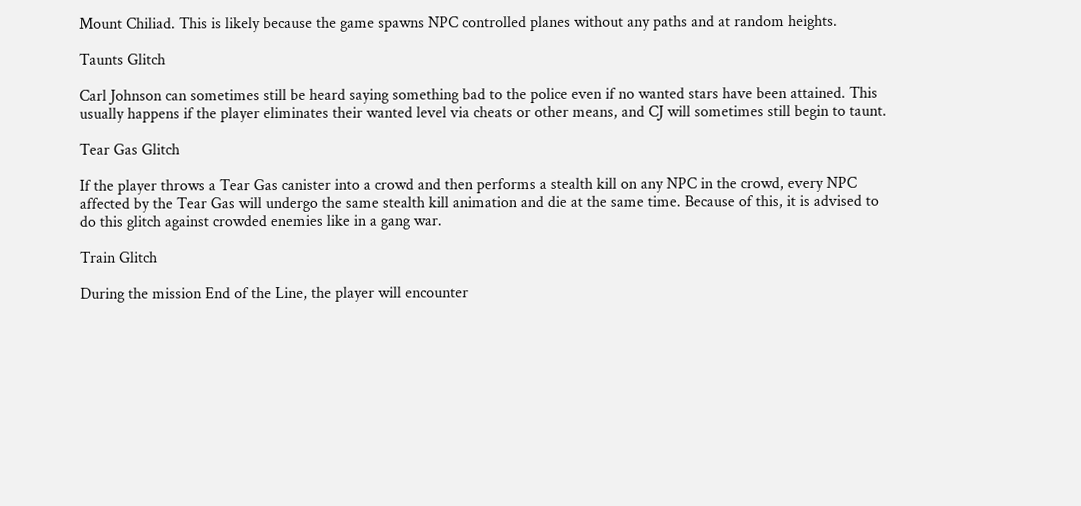Mount Chiliad. This is likely because the game spawns NPC controlled planes without any paths and at random heights.

Taunts Glitch

Carl Johnson can sometimes still be heard saying something bad to the police even if no wanted stars have been attained. This usually happens if the player eliminates their wanted level via cheats or other means, and CJ will sometimes still begin to taunt.

Tear Gas Glitch

If the player throws a Tear Gas canister into a crowd and then performs a stealth kill on any NPC in the crowd, every NPC affected by the Tear Gas will undergo the same stealth kill animation and die at the same time. Because of this, it is advised to do this glitch against crowded enemies like in a gang war.

Train Glitch

During the mission End of the Line, the player will encounter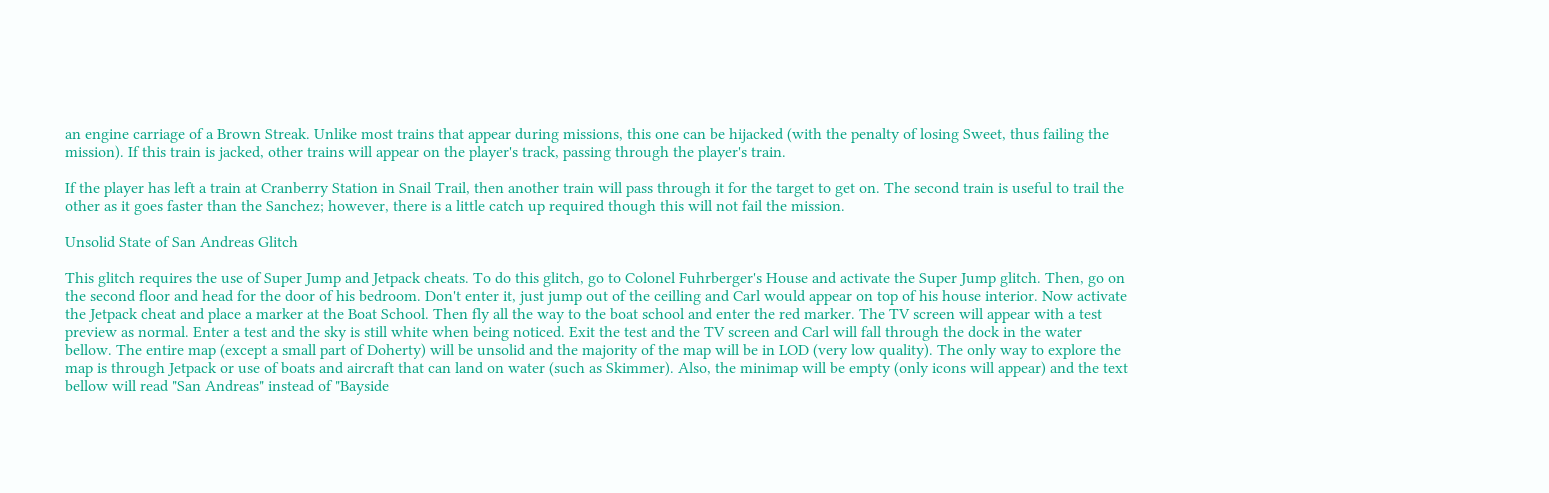an engine carriage of a Brown Streak. Unlike most trains that appear during missions, this one can be hijacked (with the penalty of losing Sweet, thus failing the mission). If this train is jacked, other trains will appear on the player's track, passing through the player's train.

If the player has left a train at Cranberry Station in Snail Trail, then another train will pass through it for the target to get on. The second train is useful to trail the other as it goes faster than the Sanchez; however, there is a little catch up required though this will not fail the mission.

Unsolid State of San Andreas Glitch

This glitch requires the use of Super Jump and Jetpack cheats. To do this glitch, go to Colonel Fuhrberger's House and activate the Super Jump glitch. Then, go on the second floor and head for the door of his bedroom. Don't enter it, just jump out of the ceilling and Carl would appear on top of his house interior. Now activate the Jetpack cheat and place a marker at the Boat School. Then fly all the way to the boat school and enter the red marker. The TV screen will appear with a test preview as normal. Enter a test and the sky is still white when being noticed. Exit the test and the TV screen and Carl will fall through the dock in the water bellow. The entire map (except a small part of Doherty) will be unsolid and the majority of the map will be in LOD (very low quality). The only way to explore the map is through Jetpack or use of boats and aircraft that can land on water (such as Skimmer). Also, the minimap will be empty (only icons will appear) and the text bellow will read "San Andreas" instead of "Bayside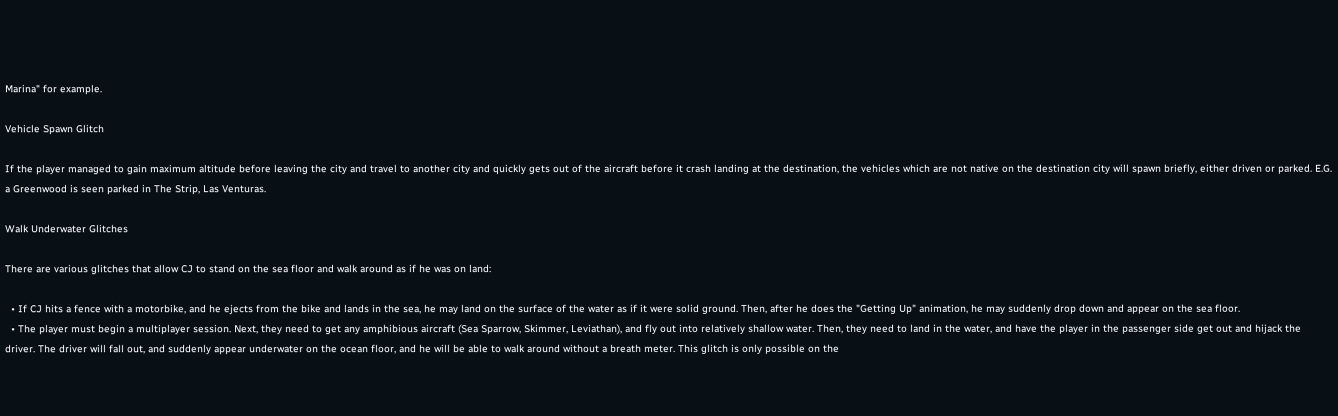Marina" for example.

Vehicle Spawn Glitch

If the player managed to gain maximum altitude before leaving the city and travel to another city and quickly gets out of the aircraft before it crash landing at the destination, the vehicles which are not native on the destination city will spawn briefly, either driven or parked. E.G. a Greenwood is seen parked in The Strip, Las Venturas.

Walk Underwater Glitches

There are various glitches that allow CJ to stand on the sea floor and walk around as if he was on land:

  • If CJ hits a fence with a motorbike, and he ejects from the bike and lands in the sea, he may land on the surface of the water as if it were solid ground. Then, after he does the "Getting Up" animation, he may suddenly drop down and appear on the sea floor.
  • The player must begin a multiplayer session. Next, they need to get any amphibious aircraft (Sea Sparrow, Skimmer, Leviathan), and fly out into relatively shallow water. Then, they need to land in the water, and have the player in the passenger side get out and hijack the driver. The driver will fall out, and suddenly appear underwater on the ocean floor, and he will be able to walk around without a breath meter. This glitch is only possible on the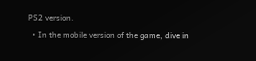PS2 version.
  • In the mobile version of the game, dive in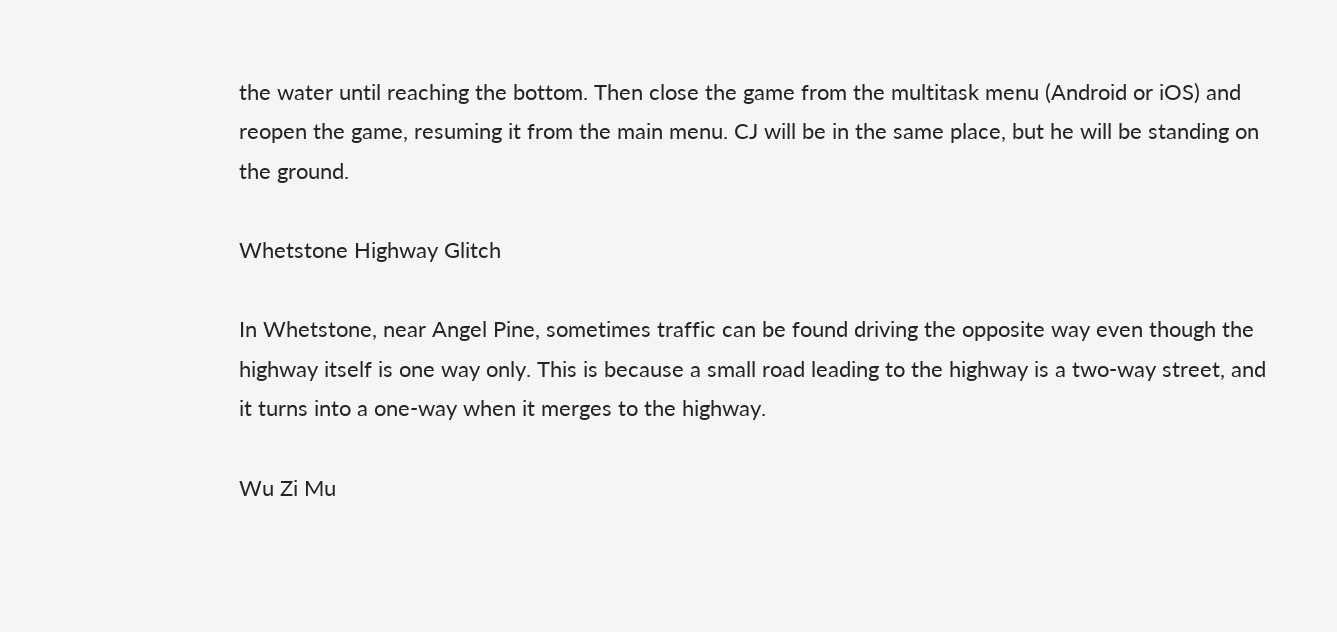the water until reaching the bottom. Then close the game from the multitask menu (Android or iOS) and reopen the game, resuming it from the main menu. CJ will be in the same place, but he will be standing on the ground.

Whetstone Highway Glitch

In Whetstone, near Angel Pine, sometimes traffic can be found driving the opposite way even though the highway itself is one way only. This is because a small road leading to the highway is a two-way street, and it turns into a one-way when it merges to the highway.

Wu Zi Mu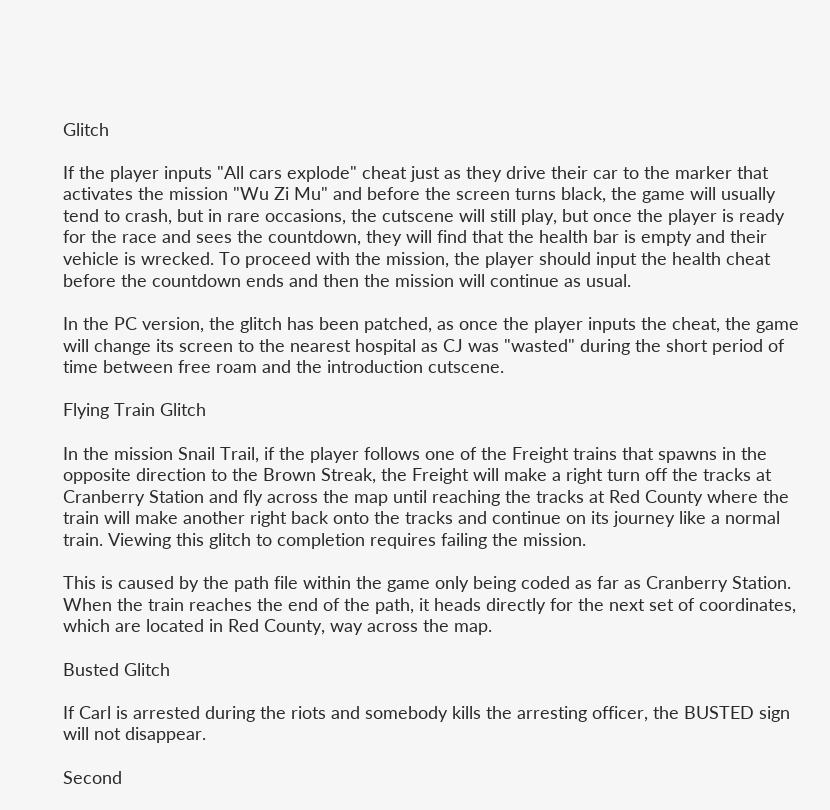Glitch

If the player inputs "All cars explode" cheat just as they drive their car to the marker that activates the mission "Wu Zi Mu" and before the screen turns black, the game will usually tend to crash, but in rare occasions, the cutscene will still play, but once the player is ready for the race and sees the countdown, they will find that the health bar is empty and their vehicle is wrecked. To proceed with the mission, the player should input the health cheat before the countdown ends and then the mission will continue as usual.

In the PC version, the glitch has been patched, as once the player inputs the cheat, the game will change its screen to the nearest hospital as CJ was "wasted" during the short period of time between free roam and the introduction cutscene.

Flying Train Glitch

In the mission Snail Trail, if the player follows one of the Freight trains that spawns in the opposite direction to the Brown Streak, the Freight will make a right turn off the tracks at Cranberry Station and fly across the map until reaching the tracks at Red County where the train will make another right back onto the tracks and continue on its journey like a normal train. Viewing this glitch to completion requires failing the mission.

This is caused by the path file within the game only being coded as far as Cranberry Station. When the train reaches the end of the path, it heads directly for the next set of coordinates, which are located in Red County, way across the map.

Busted Glitch

If Carl is arrested during the riots and somebody kills the arresting officer, the BUSTED sign will not disappear.

Second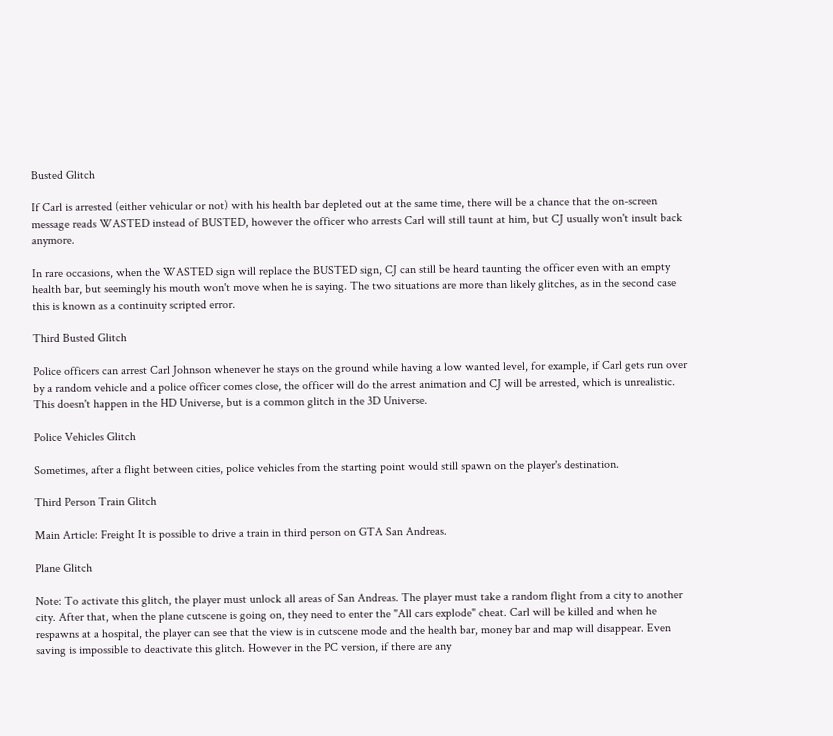Busted Glitch

If Carl is arrested (either vehicular or not) with his health bar depleted out at the same time, there will be a chance that the on-screen message reads WASTED instead of BUSTED, however the officer who arrests Carl will still taunt at him, but CJ usually won't insult back anymore.

In rare occasions, when the WASTED sign will replace the BUSTED sign, CJ can still be heard taunting the officer even with an empty health bar, but seemingly his mouth won't move when he is saying. The two situations are more than likely glitches, as in the second case this is known as a continuity scripted error.

Third Busted Glitch

Police officers can arrest Carl Johnson whenever he stays on the ground while having a low wanted level, for example, if Carl gets run over by a random vehicle and a police officer comes close, the officer will do the arrest animation and CJ will be arrested, which is unrealistic. This doesn't happen in the HD Universe, but is a common glitch in the 3D Universe.

Police Vehicles Glitch

Sometimes, after a flight between cities, police vehicles from the starting point would still spawn on the player's destination.

Third Person Train Glitch

Main Article: Freight It is possible to drive a train in third person on GTA San Andreas.

Plane Glitch

Note: To activate this glitch, the player must unlock all areas of San Andreas. The player must take a random flight from a city to another city. After that, when the plane cutscene is going on, they need to enter the "All cars explode" cheat. Carl will be killed and when he respawns at a hospital, the player can see that the view is in cutscene mode and the health bar, money bar and map will disappear. Even saving is impossible to deactivate this glitch. However in the PC version, if there are any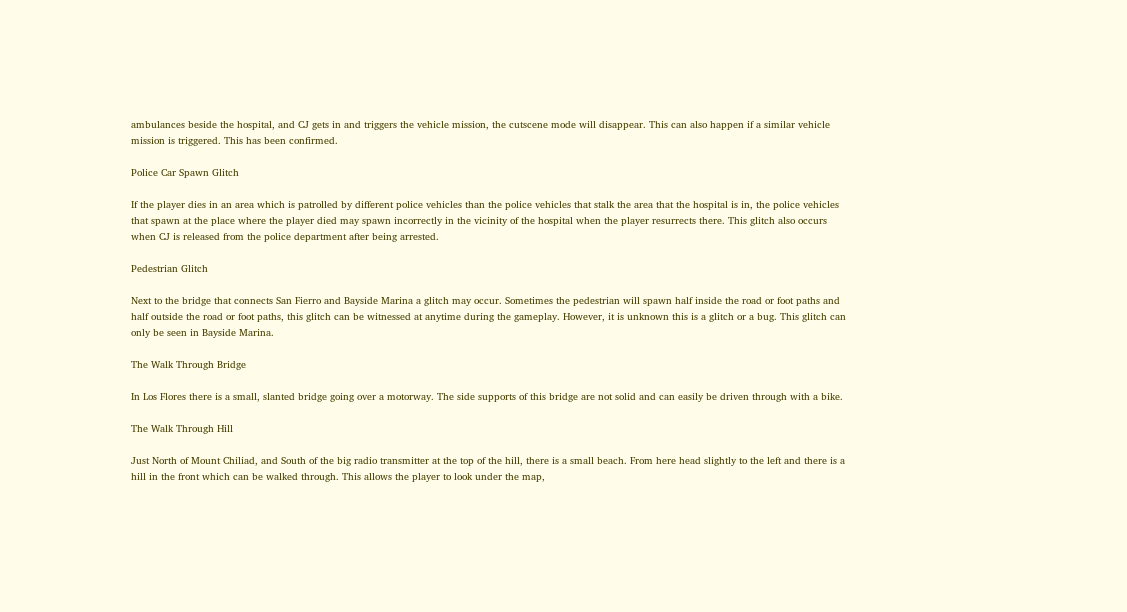ambulances beside the hospital, and CJ gets in and triggers the vehicle mission, the cutscene mode will disappear. This can also happen if a similar vehicle mission is triggered. This has been confirmed.

Police Car Spawn Glitch

If the player dies in an area which is patrolled by different police vehicles than the police vehicles that stalk the area that the hospital is in, the police vehicles that spawn at the place where the player died may spawn incorrectly in the vicinity of the hospital when the player resurrects there. This glitch also occurs when CJ is released from the police department after being arrested.

Pedestrian Glitch

Next to the bridge that connects San Fierro and Bayside Marina a glitch may occur. Sometimes the pedestrian will spawn half inside the road or foot paths and half outside the road or foot paths, this glitch can be witnessed at anytime during the gameplay. However, it is unknown this is a glitch or a bug. This glitch can only be seen in Bayside Marina.

The Walk Through Bridge

In Los Flores there is a small, slanted bridge going over a motorway. The side supports of this bridge are not solid and can easily be driven through with a bike.

The Walk Through Hill

Just North of Mount Chiliad, and South of the big radio transmitter at the top of the hill, there is a small beach. From here head slightly to the left and there is a hill in the front which can be walked through. This allows the player to look under the map,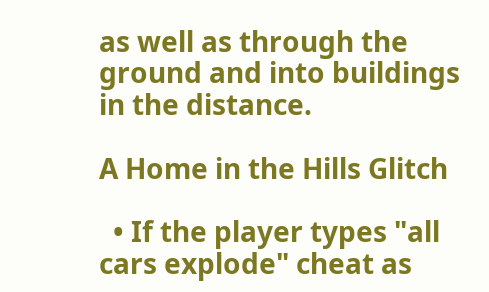as well as through the ground and into buildings in the distance.

A Home in the Hills Glitch

  • If the player types "all cars explode" cheat as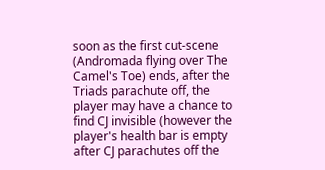soon as the first cut-scene (Andromada flying over The Camel's Toe) ends, after the Triads parachute off, the player may have a chance to find CJ invisible (however the player's health bar is empty after CJ parachutes off the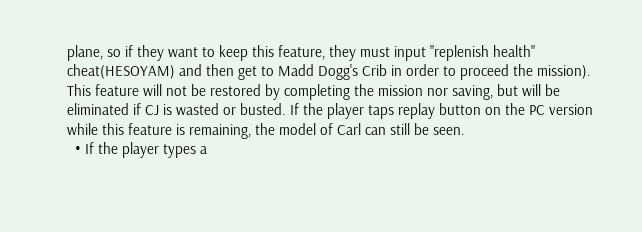plane, so if they want to keep this feature, they must input "replenish health" cheat(HESOYAM) and then get to Madd Dogg's Crib in order to proceed the mission). This feature will not be restored by completing the mission nor saving, but will be eliminated if CJ is wasted or busted. If the player taps replay button on the PC version while this feature is remaining, the model of Carl can still be seen.
  • If the player types a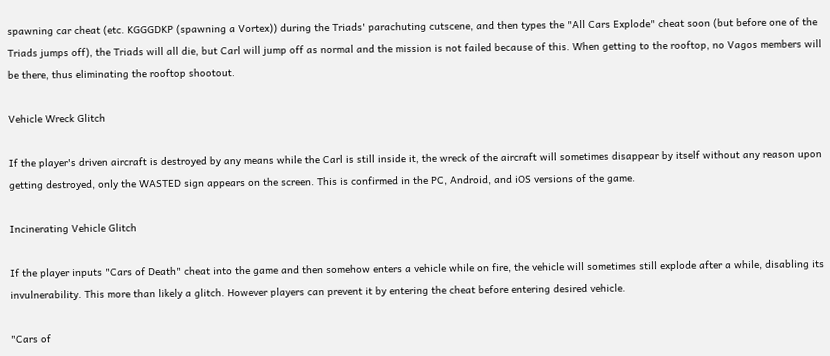spawning car cheat (etc. KGGGDKP (spawning a Vortex)) during the Triads' parachuting cutscene, and then types the "All Cars Explode" cheat soon (but before one of the Triads jumps off), the Triads will all die, but Carl will jump off as normal and the mission is not failed because of this. When getting to the rooftop, no Vagos members will be there, thus eliminating the rooftop shootout.

Vehicle Wreck Glitch

If the player's driven aircraft is destroyed by any means while the Carl is still inside it, the wreck of the aircraft will sometimes disappear by itself without any reason upon getting destroyed, only the WASTED sign appears on the screen. This is confirmed in the PC, Android, and iOS versions of the game.

Incinerating Vehicle Glitch

If the player inputs "Cars of Death" cheat into the game and then somehow enters a vehicle while on fire, the vehicle will sometimes still explode after a while, disabling its invulnerability. This more than likely a glitch. However players can prevent it by entering the cheat before entering desired vehicle.

"Cars of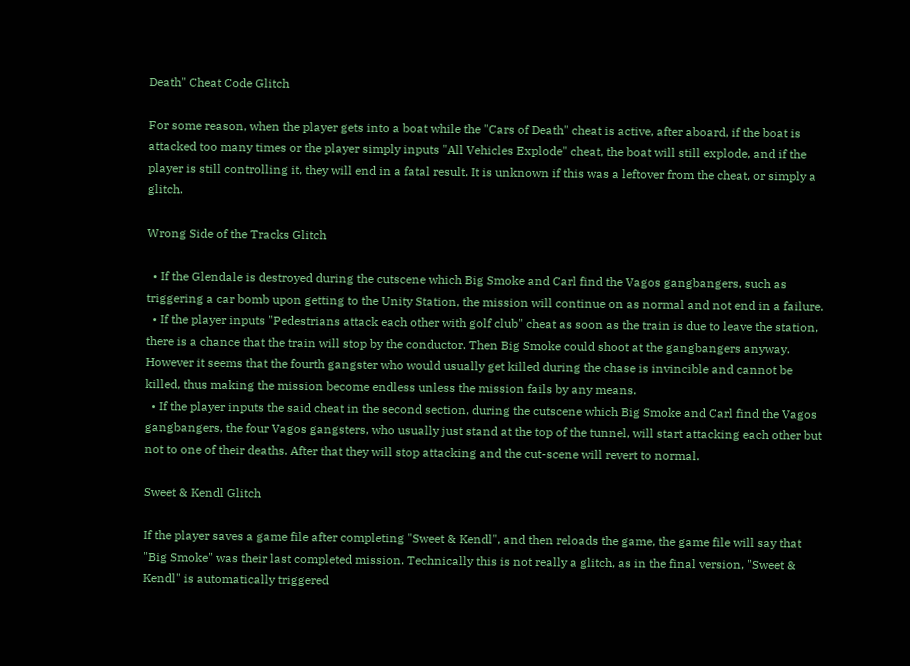Death" Cheat Code Glitch

For some reason, when the player gets into a boat while the "Cars of Death" cheat is active, after aboard, if the boat is attacked too many times or the player simply inputs "All Vehicles Explode" cheat, the boat will still explode, and if the player is still controlling it, they will end in a fatal result. It is unknown if this was a leftover from the cheat, or simply a glitch.

Wrong Side of the Tracks Glitch

  • If the Glendale is destroyed during the cutscene which Big Smoke and Carl find the Vagos gangbangers, such as triggering a car bomb upon getting to the Unity Station, the mission will continue on as normal and not end in a failure.
  • If the player inputs "Pedestrians attack each other with golf club" cheat as soon as the train is due to leave the station, there is a chance that the train will stop by the conductor. Then Big Smoke could shoot at the gangbangers anyway. However it seems that the fourth gangster who would usually get killed during the chase is invincible and cannot be killed, thus making the mission become endless unless the mission fails by any means.
  • If the player inputs the said cheat in the second section, during the cutscene which Big Smoke and Carl find the Vagos gangbangers, the four Vagos gangsters, who usually just stand at the top of the tunnel, will start attacking each other but not to one of their deaths. After that they will stop attacking and the cut-scene will revert to normal.

Sweet & Kendl Glitch

If the player saves a game file after completing "Sweet & Kendl", and then reloads the game, the game file will say that "Big Smoke" was their last completed mission. Technically this is not really a glitch, as in the final version, "Sweet & Kendl" is automatically triggered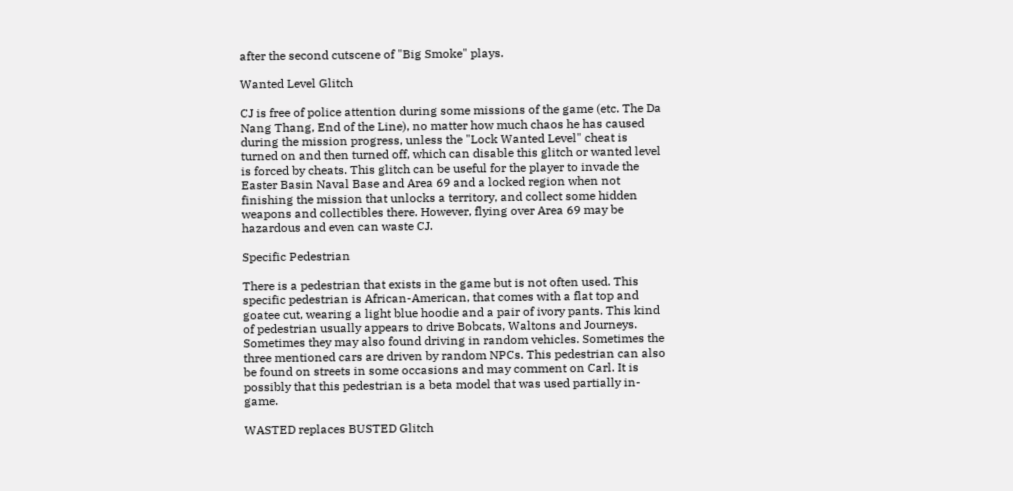after the second cutscene of "Big Smoke" plays.

Wanted Level Glitch

CJ is free of police attention during some missions of the game (etc. The Da Nang Thang, End of the Line), no matter how much chaos he has caused during the mission progress, unless the "Lock Wanted Level" cheat is turned on and then turned off, which can disable this glitch or wanted level is forced by cheats. This glitch can be useful for the player to invade the Easter Basin Naval Base and Area 69 and a locked region when not finishing the mission that unlocks a territory, and collect some hidden weapons and collectibles there. However, flying over Area 69 may be hazardous and even can waste CJ.

Specific Pedestrian

There is a pedestrian that exists in the game but is not often used. This specific pedestrian is African-American, that comes with a flat top and goatee cut, wearing a light blue hoodie and a pair of ivory pants. This kind of pedestrian usually appears to drive Bobcats, Waltons and Journeys. Sometimes they may also found driving in random vehicles. Sometimes the three mentioned cars are driven by random NPCs. This pedestrian can also be found on streets in some occasions and may comment on Carl. It is possibly that this pedestrian is a beta model that was used partially in-game.

WASTED replaces BUSTED Glitch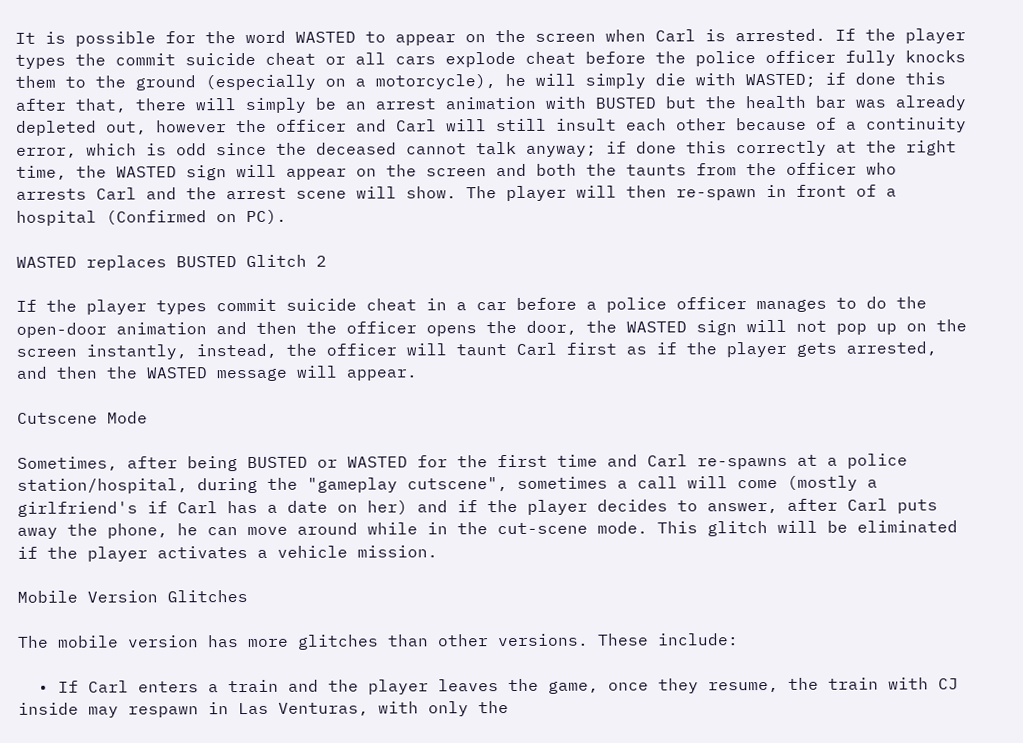It is possible for the word WASTED to appear on the screen when Carl is arrested. If the player types the commit suicide cheat or all cars explode cheat before the police officer fully knocks them to the ground (especially on a motorcycle), he will simply die with WASTED; if done this after that, there will simply be an arrest animation with BUSTED but the health bar was already depleted out, however the officer and Carl will still insult each other because of a continuity error, which is odd since the deceased cannot talk anyway; if done this correctly at the right time, the WASTED sign will appear on the screen and both the taunts from the officer who arrests Carl and the arrest scene will show. The player will then re-spawn in front of a hospital (Confirmed on PC).

WASTED replaces BUSTED Glitch 2

If the player types commit suicide cheat in a car before a police officer manages to do the open-door animation and then the officer opens the door, the WASTED sign will not pop up on the screen instantly, instead, the officer will taunt Carl first as if the player gets arrested, and then the WASTED message will appear.

Cutscene Mode

Sometimes, after being BUSTED or WASTED for the first time and Carl re-spawns at a police station/hospital, during the "gameplay cutscene", sometimes a call will come (mostly a girlfriend's if Carl has a date on her) and if the player decides to answer, after Carl puts away the phone, he can move around while in the cut-scene mode. This glitch will be eliminated if the player activates a vehicle mission.

Mobile Version Glitches

The mobile version has more glitches than other versions. These include:

  • If Carl enters a train and the player leaves the game, once they resume, the train with CJ inside may respawn in Las Venturas, with only the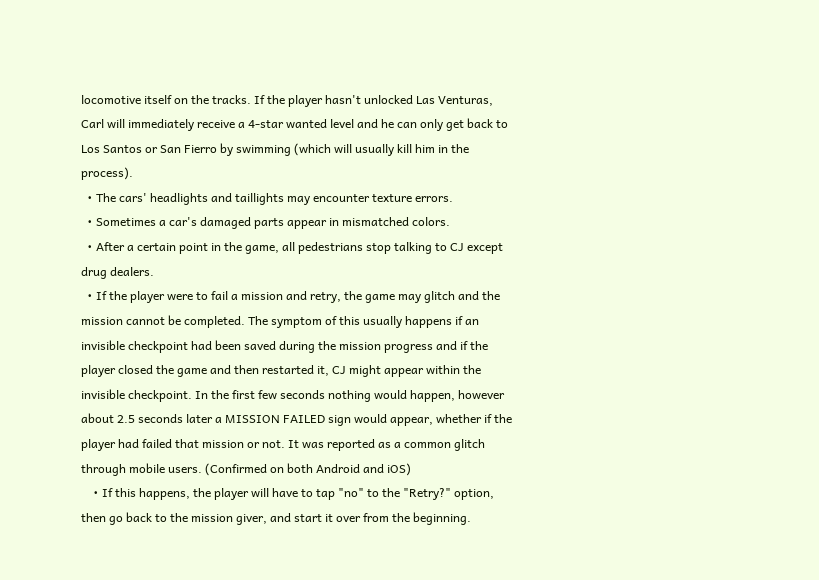locomotive itself on the tracks. If the player hasn't unlocked Las Venturas, Carl will immediately receive a 4-star wanted level and he can only get back to Los Santos or San Fierro by swimming (which will usually kill him in the process).
  • The cars' headlights and taillights may encounter texture errors.
  • Sometimes a car's damaged parts appear in mismatched colors.
  • After a certain point in the game, all pedestrians stop talking to CJ except drug dealers.
  • If the player were to fail a mission and retry, the game may glitch and the mission cannot be completed. The symptom of this usually happens if an invisible checkpoint had been saved during the mission progress and if the player closed the game and then restarted it, CJ might appear within the invisible checkpoint. In the first few seconds nothing would happen, however about 2.5 seconds later a MISSION FAILED sign would appear, whether if the player had failed that mission or not. It was reported as a common glitch through mobile users. (Confirmed on both Android and iOS)
    • If this happens, the player will have to tap "no" to the "Retry?" option, then go back to the mission giver, and start it over from the beginning.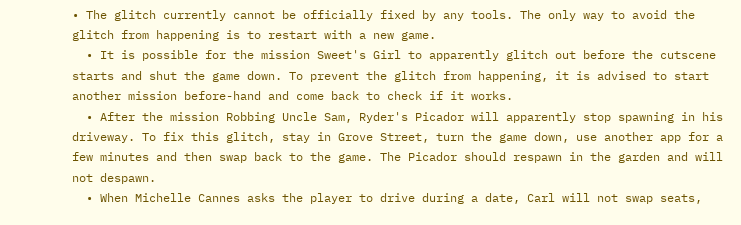• The glitch currently cannot be officially fixed by any tools. The only way to avoid the glitch from happening is to restart with a new game.
  • It is possible for the mission Sweet's Girl to apparently glitch out before the cutscene starts and shut the game down. To prevent the glitch from happening, it is advised to start another mission before-hand and come back to check if it works.
  • After the mission Robbing Uncle Sam, Ryder's Picador will apparently stop spawning in his driveway. To fix this glitch, stay in Grove Street, turn the game down, use another app for a few minutes and then swap back to the game. The Picador should respawn in the garden and will not despawn.
  • When Michelle Cannes asks the player to drive during a date, Carl will not swap seats,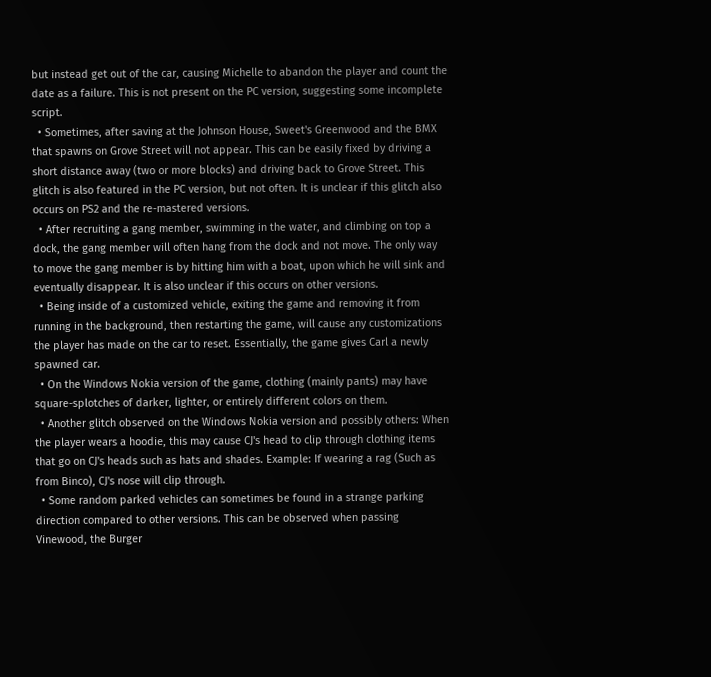but instead get out of the car, causing Michelle to abandon the player and count the date as a failure. This is not present on the PC version, suggesting some incomplete script.
  • Sometimes, after saving at the Johnson House, Sweet's Greenwood and the BMX that spawns on Grove Street will not appear. This can be easily fixed by driving a short distance away (two or more blocks) and driving back to Grove Street. This glitch is also featured in the PC version, but not often. It is unclear if this glitch also occurs on PS2 and the re-mastered versions.
  • After recruiting a gang member, swimming in the water, and climbing on top a dock, the gang member will often hang from the dock and not move. The only way to move the gang member is by hitting him with a boat, upon which he will sink and eventually disappear. It is also unclear if this occurs on other versions.
  • Being inside of a customized vehicle, exiting the game and removing it from running in the background, then restarting the game, will cause any customizations the player has made on the car to reset. Essentially, the game gives Carl a newly spawned car.
  • On the Windows Nokia version of the game, clothing (mainly pants) may have square-splotches of darker, lighter, or entirely different colors on them.
  • Another glitch observed on the Windows Nokia version and possibly others: When the player wears a hoodie, this may cause CJ's head to clip through clothing items that go on CJ's heads such as hats and shades. Example: If wearing a rag (Such as from Binco), CJ's nose will clip through.
  • Some random parked vehicles can sometimes be found in a strange parking direction compared to other versions. This can be observed when passing Vinewood, the Burger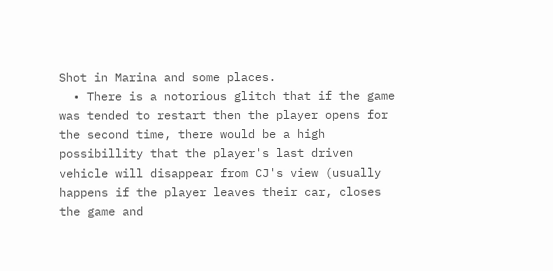Shot in Marina and some places.
  • There is a notorious glitch that if the game was tended to restart then the player opens for the second time, there would be a high possibillity that the player's last driven vehicle will disappear from CJ's view (usually happens if the player leaves their car, closes the game and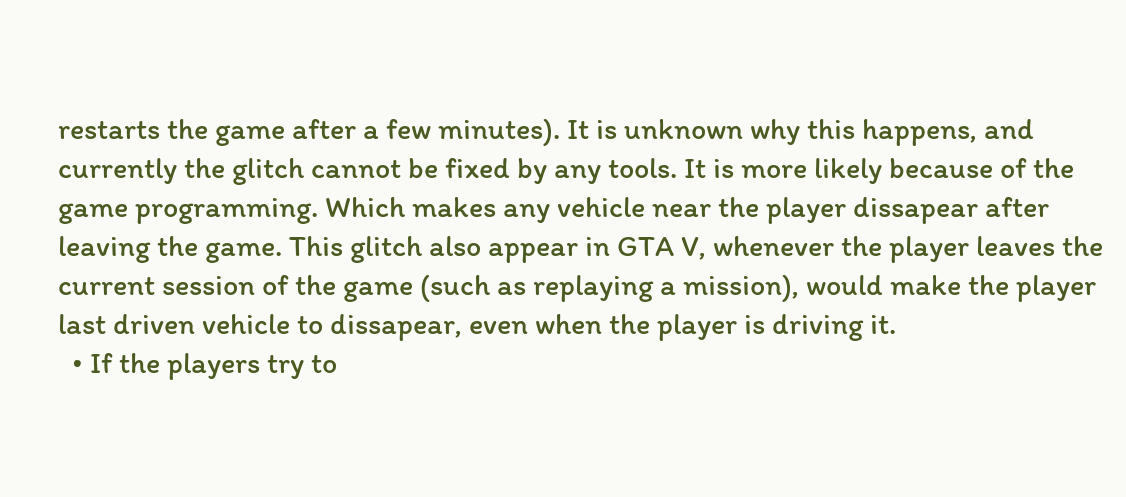restarts the game after a few minutes). It is unknown why this happens, and currently the glitch cannot be fixed by any tools. It is more likely because of the game programming. Which makes any vehicle near the player dissapear after leaving the game. This glitch also appear in GTA V, whenever the player leaves the current session of the game (such as replaying a mission), would make the player last driven vehicle to dissapear, even when the player is driving it.
  • If the players try to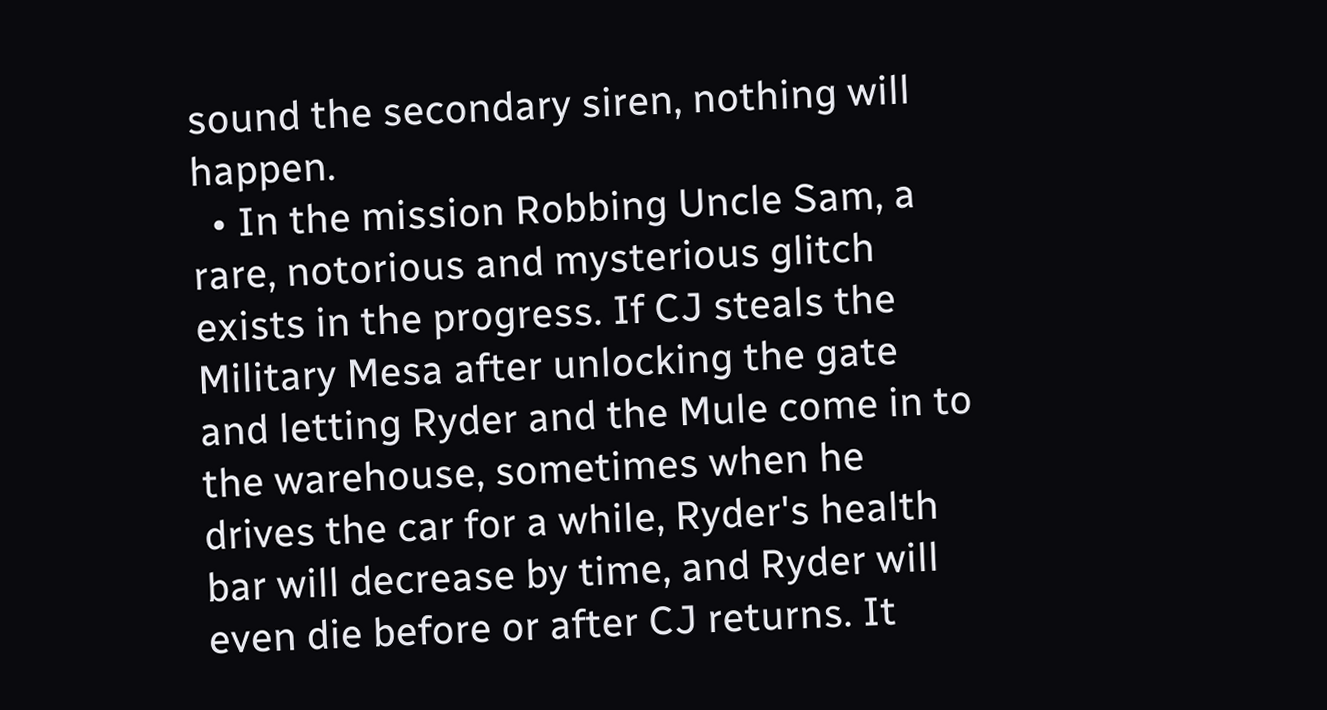sound the secondary siren, nothing will happen.
  • In the mission Robbing Uncle Sam, a rare, notorious and mysterious glitch exists in the progress. If CJ steals the Military Mesa after unlocking the gate and letting Ryder and the Mule come in to the warehouse, sometimes when he drives the car for a while, Ryder's health bar will decrease by time, and Ryder will even die before or after CJ returns. It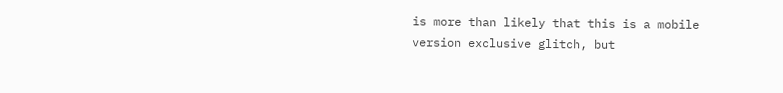is more than likely that this is a mobile version exclusive glitch, but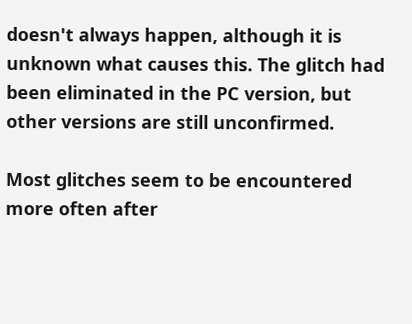doesn't always happen, although it is unknown what causes this. The glitch had been eliminated in the PC version, but other versions are still unconfirmed.

Most glitches seem to be encountered more often after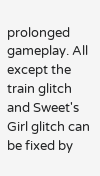prolonged gameplay. All except the train glitch and Sweet's Girl glitch can be fixed by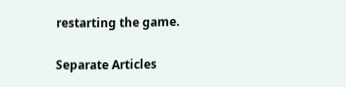restarting the game.

Separate Articles